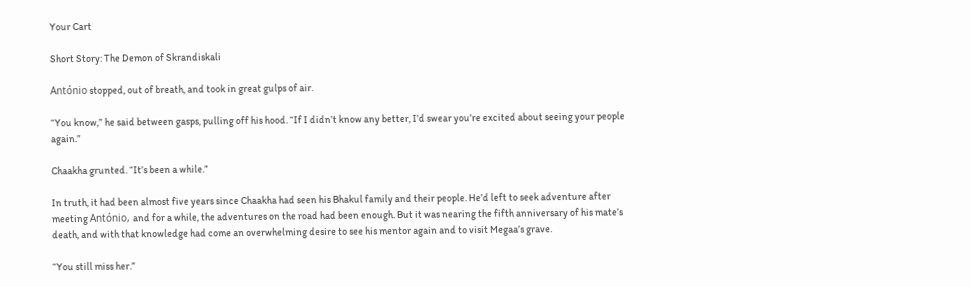Your Cart

Short Story: The Demon of Skrandiskali

António stopped, out of breath, and took in great gulps of air.

“You know,” he said between gasps, pulling off his hood. “If I didn’t know any better, I’d swear you’re excited about seeing your people again.”

Chaakha grunted. “It’s been a while.”

In truth, it had been almost five years since Chaakha had seen his Bhakul family and their people. He’d left to seek adventure after meeting António, and for a while, the adventures on the road had been enough. But it was nearing the fifth anniversary of his mate’s death, and with that knowledge had come an overwhelming desire to see his mentor again and to visit Megaa’s grave.

“You still miss her.”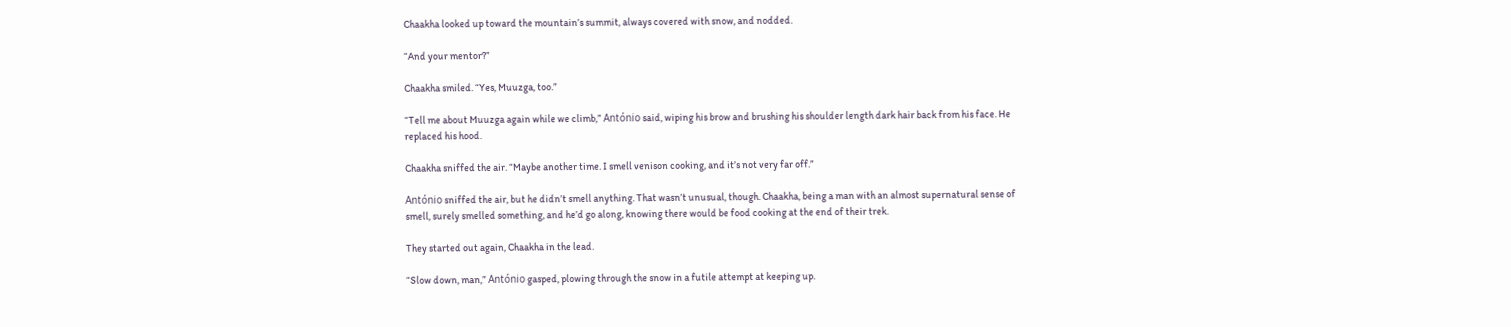Chaakha looked up toward the mountain’s summit, always covered with snow, and nodded.

“And your mentor?”

Chaakha smiled. “Yes, Muuzga, too.”

“Tell me about Muuzga again while we climb,” António said, wiping his brow and brushing his shoulder length dark hair back from his face. He replaced his hood.

Chaakha sniffed the air. “Maybe another time. I smell venison cooking, and it’s not very far off.”

António sniffed the air, but he didn’t smell anything. That wasn’t unusual, though. Chaakha, being a man with an almost supernatural sense of smell, surely smelled something, and he’d go along, knowing there would be food cooking at the end of their trek.

They started out again, Chaakha in the lead.

“Slow down, man,” António gasped, plowing through the snow in a futile attempt at keeping up.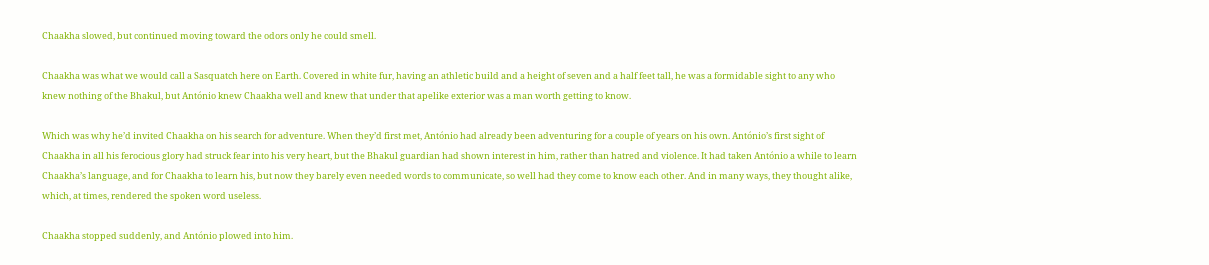Chaakha slowed, but continued moving toward the odors only he could smell.

Chaakha was what we would call a Sasquatch here on Earth. Covered in white fur, having an athletic build and a height of seven and a half feet tall, he was a formidable sight to any who knew nothing of the Bhakul, but António knew Chaakha well and knew that under that apelike exterior was a man worth getting to know.

Which was why he’d invited Chaakha on his search for adventure. When they’d first met, António had already been adventuring for a couple of years on his own. António’s first sight of Chaakha in all his ferocious glory had struck fear into his very heart, but the Bhakul guardian had shown interest in him, rather than hatred and violence. It had taken António a while to learn Chaakha’s language, and for Chaakha to learn his, but now they barely even needed words to communicate, so well had they come to know each other. And in many ways, they thought alike, which, at times, rendered the spoken word useless.

Chaakha stopped suddenly, and António plowed into him.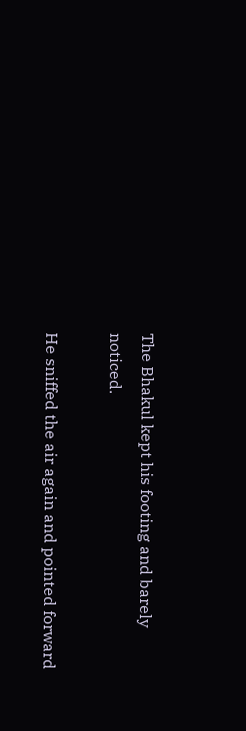The Bhakul kept his footing and barely noticed.

He sniffed the air again and pointed forward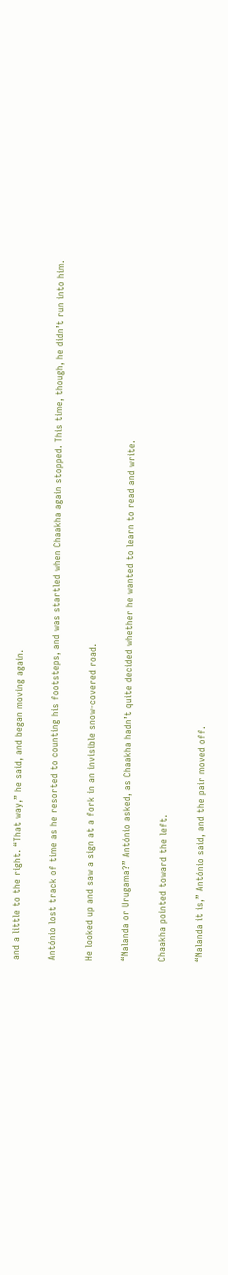and a little to the right. “That way,” he said, and began moving again.

António lost track of time as he resorted to counting his footsteps, and was startled when Chaakha again stopped. This time, though, he didn’t run into him.

He looked up and saw a sign at a fork in an invisible snow-covered road.

“Nalanda or Urugama?” António asked, as Chaakha hadn’t quite decided whether he wanted to learn to read and write.

Chaakha pointed toward the left.

“Nalanda it is,” António said, and the pair moved off.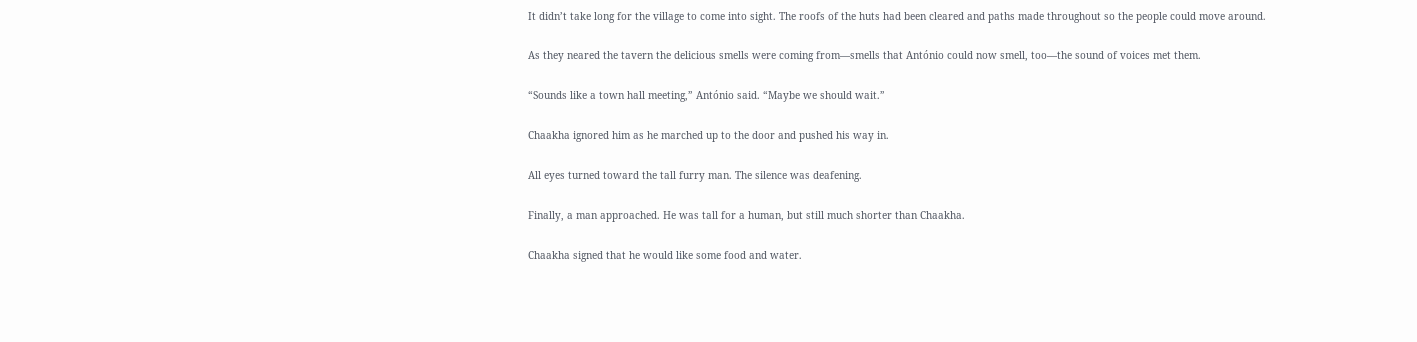It didn’t take long for the village to come into sight. The roofs of the huts had been cleared and paths made throughout so the people could move around.

As they neared the tavern the delicious smells were coming from—smells that António could now smell, too—the sound of voices met them.

“Sounds like a town hall meeting,” António said. “Maybe we should wait.”

Chaakha ignored him as he marched up to the door and pushed his way in.

All eyes turned toward the tall furry man. The silence was deafening.

Finally, a man approached. He was tall for a human, but still much shorter than Chaakha.

Chaakha signed that he would like some food and water.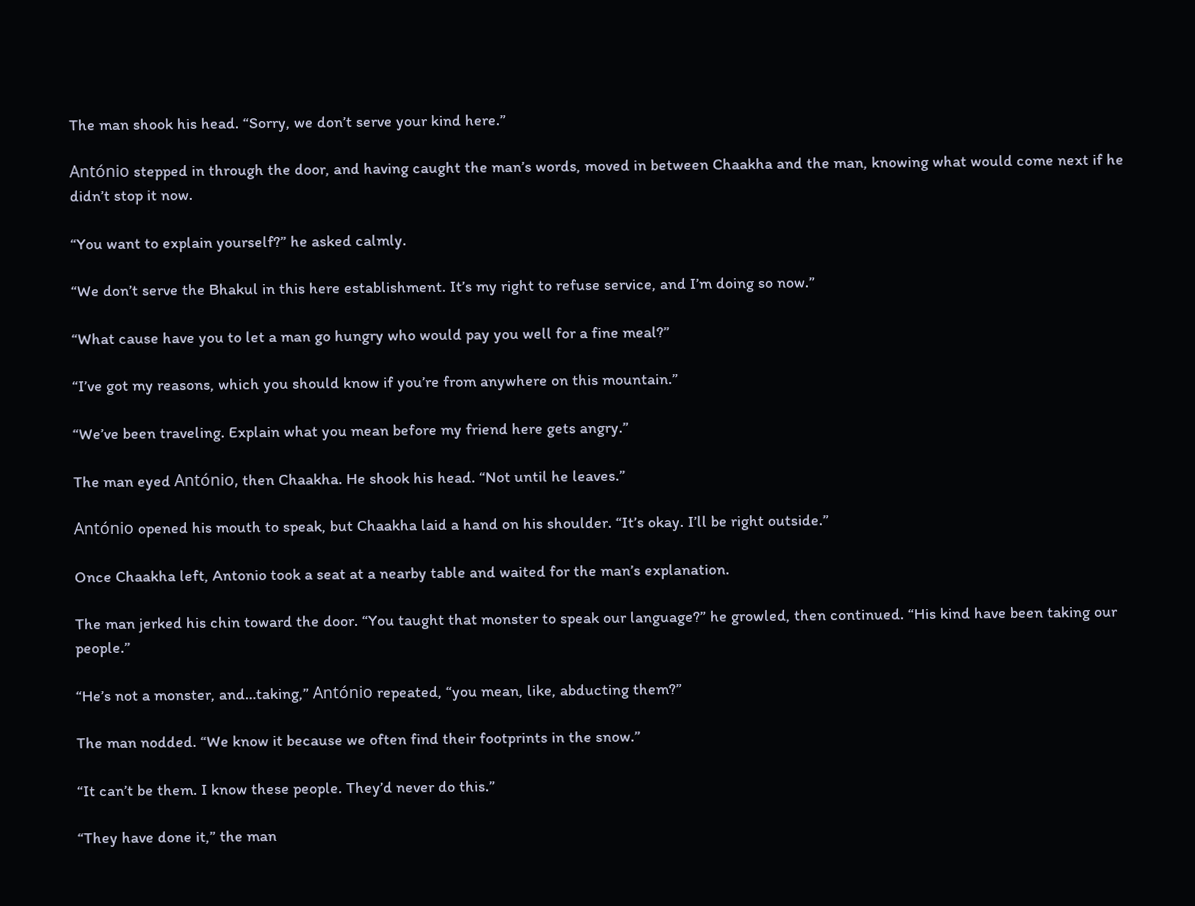The man shook his head. “Sorry, we don’t serve your kind here.”

António stepped in through the door, and having caught the man’s words, moved in between Chaakha and the man, knowing what would come next if he didn’t stop it now.

“You want to explain yourself?” he asked calmly.

“We don’t serve the Bhakul in this here establishment. It’s my right to refuse service, and I’m doing so now.”

“What cause have you to let a man go hungry who would pay you well for a fine meal?”

“I’ve got my reasons, which you should know if you’re from anywhere on this mountain.”

“We’ve been traveling. Explain what you mean before my friend here gets angry.”

The man eyed António, then Chaakha. He shook his head. “Not until he leaves.”

António opened his mouth to speak, but Chaakha laid a hand on his shoulder. “It’s okay. I’ll be right outside.”

Once Chaakha left, Antonio took a seat at a nearby table and waited for the man’s explanation.

The man jerked his chin toward the door. “You taught that monster to speak our language?” he growled, then continued. “His kind have been taking our people.”

“He’s not a monster, and…taking,” António repeated, “you mean, like, abducting them?”

The man nodded. “We know it because we often find their footprints in the snow.”

“It can’t be them. I know these people. They’d never do this.”

“They have done it,” the man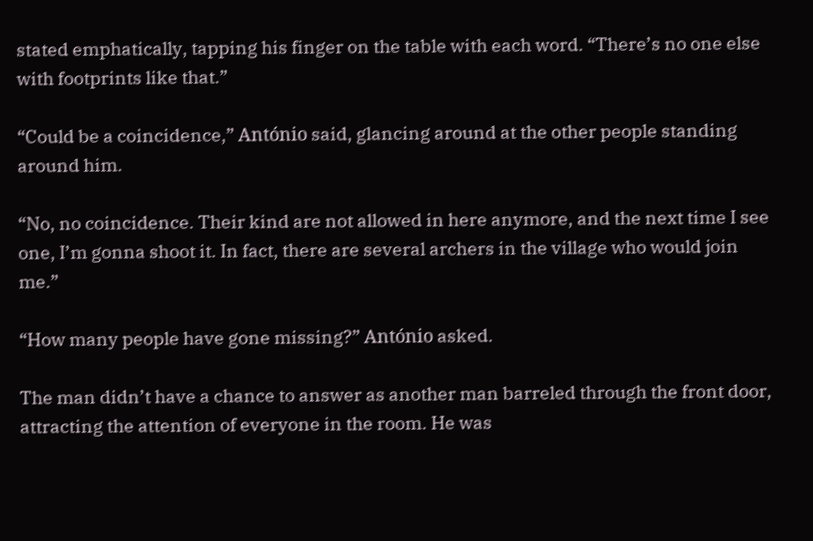stated emphatically, tapping his finger on the table with each word. “There’s no one else with footprints like that.”

“Could be a coincidence,” António said, glancing around at the other people standing around him.

“No, no coincidence. Their kind are not allowed in here anymore, and the next time I see one, I’m gonna shoot it. In fact, there are several archers in the village who would join me.”

“How many people have gone missing?” António asked.

The man didn’t have a chance to answer as another man barreled through the front door, attracting the attention of everyone in the room. He was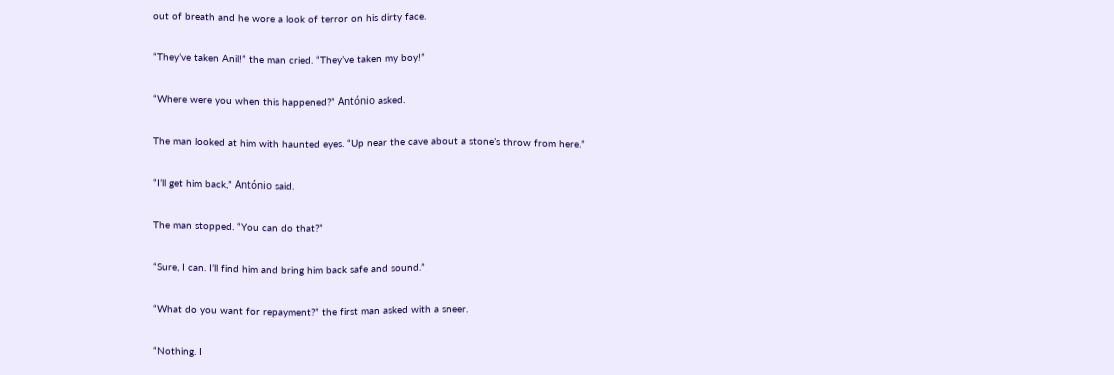out of breath and he wore a look of terror on his dirty face.

“They’ve taken Anil!” the man cried. “They’ve taken my boy!”

“Where were you when this happened?” António asked.

The man looked at him with haunted eyes. “Up near the cave about a stone’s throw from here.”

“I’ll get him back,” António said.

The man stopped. “You can do that?”

“Sure, I can. I’ll find him and bring him back safe and sound.”

“What do you want for repayment?” the first man asked with a sneer.

“Nothing. I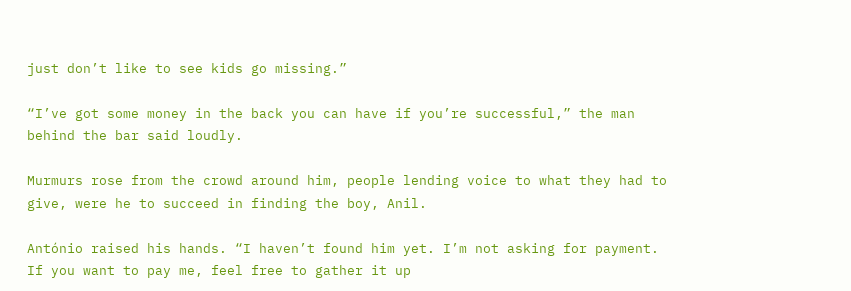just don’t like to see kids go missing.”

“I’ve got some money in the back you can have if you’re successful,” the man behind the bar said loudly.

Murmurs rose from the crowd around him, people lending voice to what they had to give, were he to succeed in finding the boy, Anil.

António raised his hands. “I haven’t found him yet. I’m not asking for payment. If you want to pay me, feel free to gather it up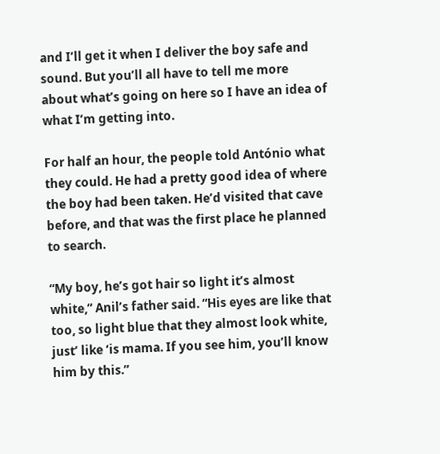and I’ll get it when I deliver the boy safe and sound. But you’ll all have to tell me more about what’s going on here so I have an idea of what I’m getting into.

For half an hour, the people told António what they could. He had a pretty good idea of where the boy had been taken. He’d visited that cave before, and that was the first place he planned to search.

“My boy, he’s got hair so light it’s almost white,” Anil’s father said. “His eyes are like that too, so light blue that they almost look white, just’ like ‘is mama. If you see him, you’ll know him by this.”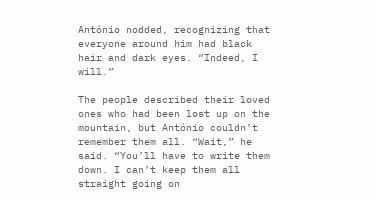António nodded, recognizing that everyone around him had black hair and dark eyes. “Indeed, I will.”

The people described their loved ones who had been lost up on the mountain, but António couldn’t remember them all. “Wait,” he said. “You’ll have to write them down. I can’t keep them all straight going on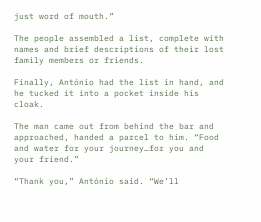just word of mouth.”

The people assembled a list, complete with names and brief descriptions of their lost family members or friends.

Finally, António had the list in hand, and he tucked it into a pocket inside his cloak.

The man came out from behind the bar and approached, handed a parcel to him. “Food and water for your journey…for you and your friend.”

“Thank you,” António said. “We’ll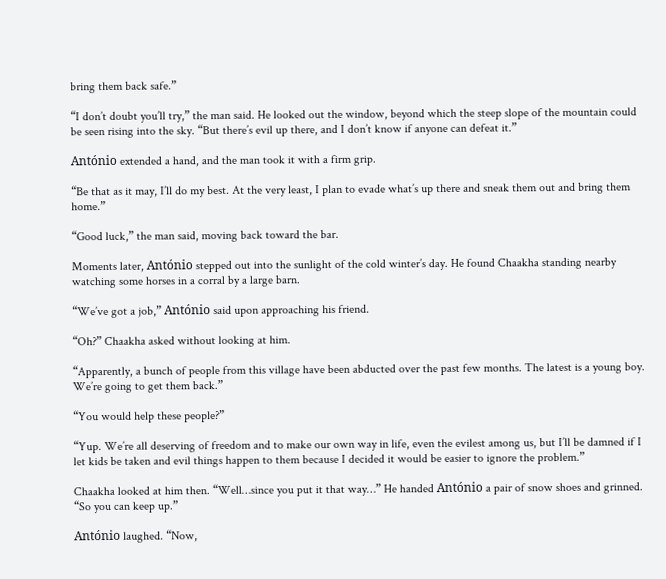bring them back safe.”

“I don’t doubt you’ll try,” the man said. He looked out the window, beyond which the steep slope of the mountain could be seen rising into the sky. “But there’s evil up there, and I don’t know if anyone can defeat it.”

António extended a hand, and the man took it with a firm grip.

“Be that as it may, I’ll do my best. At the very least, I plan to evade what’s up there and sneak them out and bring them home.”

“Good luck,” the man said, moving back toward the bar.

Moments later, António stepped out into the sunlight of the cold winter’s day. He found Chaakha standing nearby watching some horses in a corral by a large barn.

“We’ve got a job,” António said upon approaching his friend.

“Oh?” Chaakha asked without looking at him.

“Apparently, a bunch of people from this village have been abducted over the past few months. The latest is a young boy. We’re going to get them back.”

“You would help these people?”

“Yup. We’re all deserving of freedom and to make our own way in life, even the evilest among us, but I’ll be damned if I let kids be taken and evil things happen to them because I decided it would be easier to ignore the problem.”

Chaakha looked at him then. “Well…since you put it that way…” He handed António a pair of snow shoes and grinned. “So you can keep up.”

António laughed. “Now,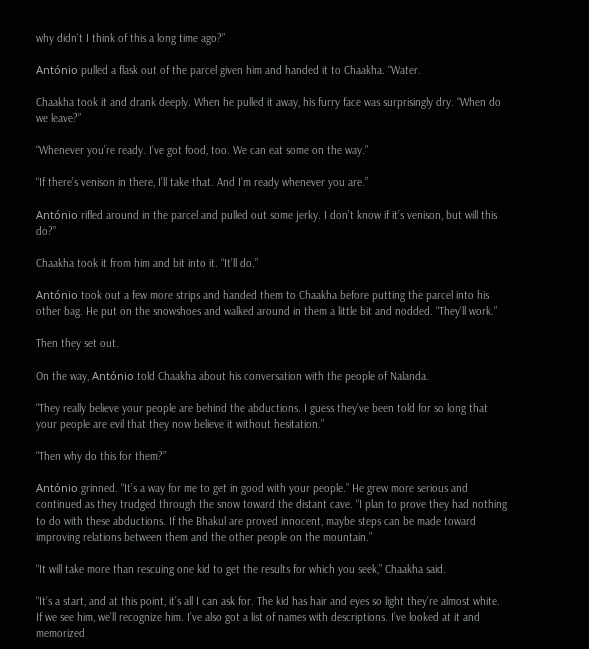why didn’t I think of this a long time ago?”

António pulled a flask out of the parcel given him and handed it to Chaakha. “Water.

Chaakha took it and drank deeply. When he pulled it away, his furry face was surprisingly dry. “When do we leave?”

“Whenever you’re ready. I’ve got food, too. We can eat some on the way.”

“If there’s venison in there, I’ll take that. And I’m ready whenever you are.”

António rifled around in the parcel and pulled out some jerky. I don’t know if it’s venison, but will this do?”

Chaakha took it from him and bit into it. “It’ll do.”

António took out a few more strips and handed them to Chaakha before putting the parcel into his other bag. He put on the snowshoes and walked around in them a little bit and nodded. “They’ll work.”

Then they set out.

On the way, António told Chaakha about his conversation with the people of Nalanda.

“They really believe your people are behind the abductions. I guess they’ve been told for so long that your people are evil that they now believe it without hesitation.”

“Then why do this for them?”

António grinned. “It’s a way for me to get in good with your people.” He grew more serious and continued as they trudged through the snow toward the distant cave. “I plan to prove they had nothing to do with these abductions. If the Bhakul are proved innocent, maybe steps can be made toward improving relations between them and the other people on the mountain.”

“It will take more than rescuing one kid to get the results for which you seek,” Chaakha said.

“It’s a start, and at this point, it’s all I can ask for. The kid has hair and eyes so light they’re almost white. If we see him, we’ll recognize him. I’ve also got a list of names with descriptions. I’ve looked at it and memorized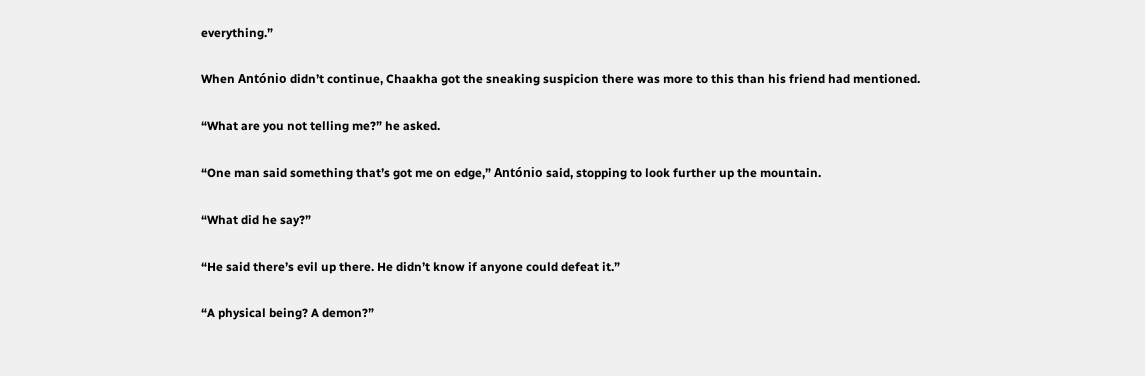everything.”

When António didn’t continue, Chaakha got the sneaking suspicion there was more to this than his friend had mentioned.

“What are you not telling me?” he asked.

“One man said something that’s got me on edge,” António said, stopping to look further up the mountain.

“What did he say?”

“He said there’s evil up there. He didn’t know if anyone could defeat it.”

“A physical being? A demon?”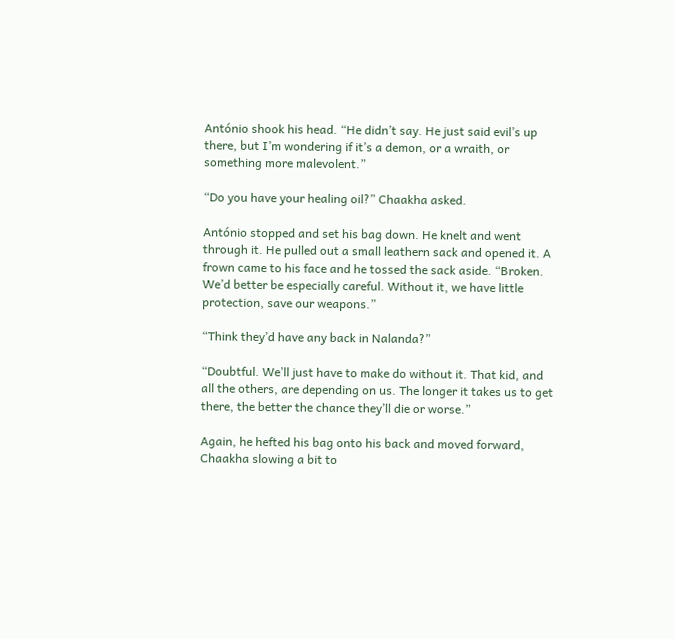António shook his head. “He didn’t say. He just said evil’s up there, but I’m wondering if it’s a demon, or a wraith, or something more malevolent.”

“Do you have your healing oil?” Chaakha asked.

António stopped and set his bag down. He knelt and went through it. He pulled out a small leathern sack and opened it. A frown came to his face and he tossed the sack aside. “Broken. We’d better be especially careful. Without it, we have little protection, save our weapons.”

“Think they’d have any back in Nalanda?”

“Doubtful. We’ll just have to make do without it. That kid, and all the others, are depending on us. The longer it takes us to get there, the better the chance they’ll die or worse.”

Again, he hefted his bag onto his back and moved forward, Chaakha slowing a bit to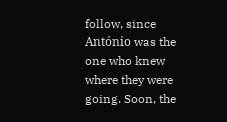follow, since António was the one who knew where they were going. Soon, the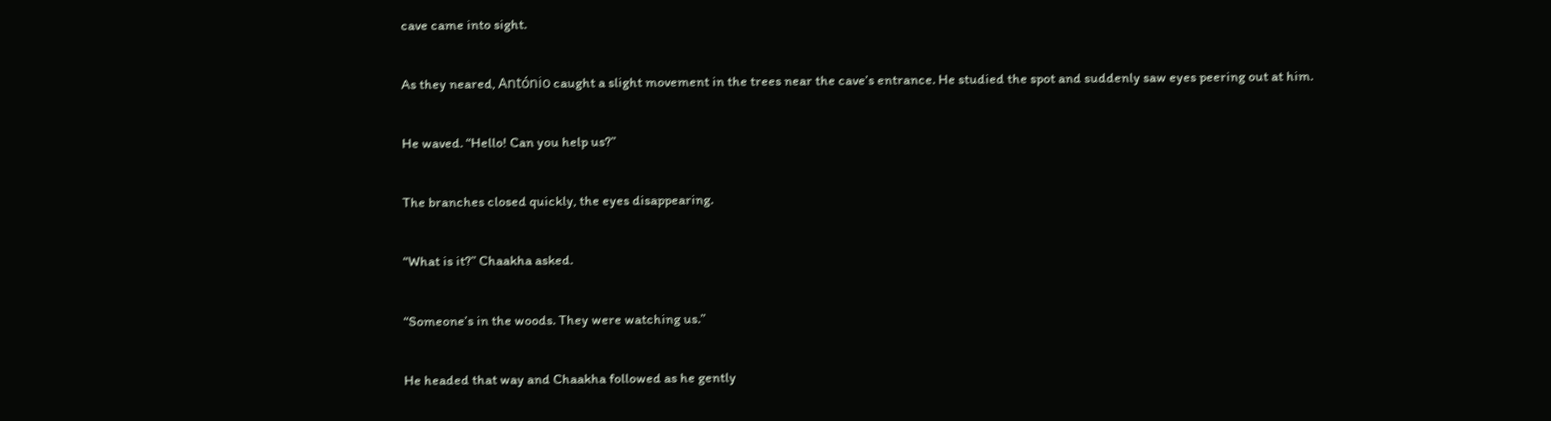cave came into sight.

As they neared, António caught a slight movement in the trees near the cave’s entrance. He studied the spot and suddenly saw eyes peering out at him.

He waved. “Hello! Can you help us?”

The branches closed quickly, the eyes disappearing.

“What is it?” Chaakha asked.

“Someone’s in the woods. They were watching us.”

He headed that way and Chaakha followed as he gently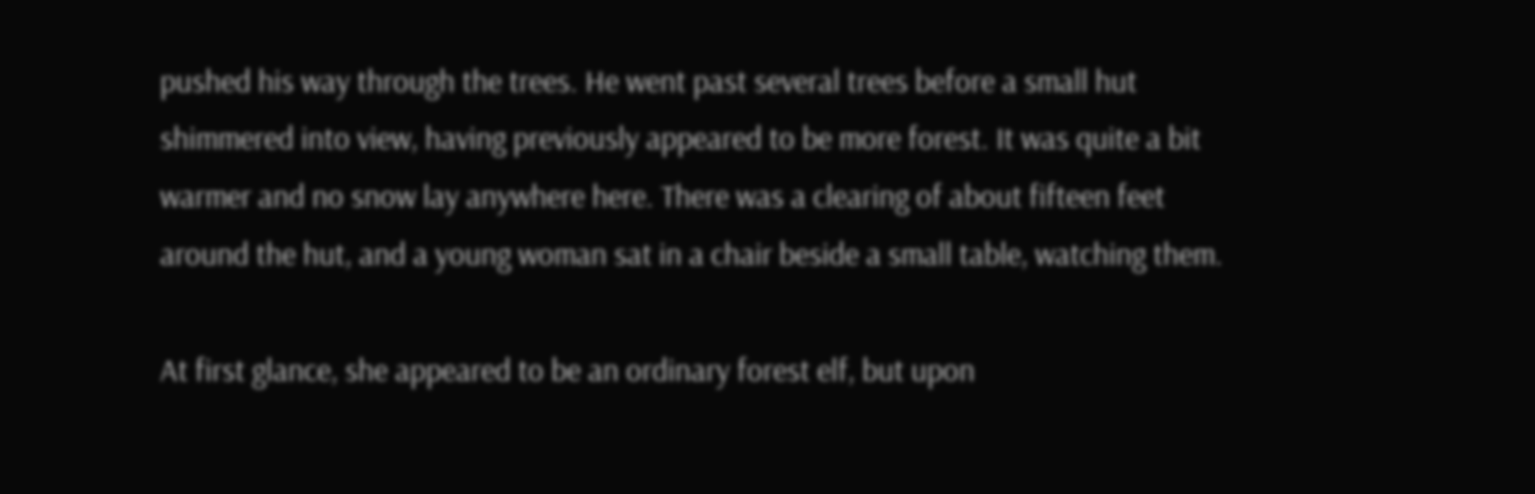pushed his way through the trees. He went past several trees before a small hut shimmered into view, having previously appeared to be more forest. It was quite a bit warmer and no snow lay anywhere here. There was a clearing of about fifteen feet around the hut, and a young woman sat in a chair beside a small table, watching them.

At first glance, she appeared to be an ordinary forest elf, but upon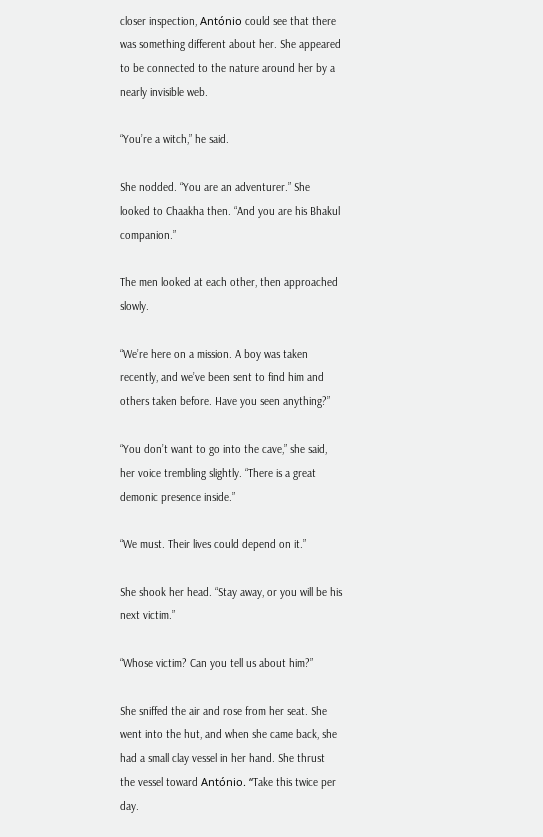closer inspection, António could see that there was something different about her. She appeared to be connected to the nature around her by a nearly invisible web.

“You’re a witch,” he said.

She nodded. “You are an adventurer.” She looked to Chaakha then. “And you are his Bhakul companion.”

The men looked at each other, then approached slowly.

“We’re here on a mission. A boy was taken recently, and we’ve been sent to find him and others taken before. Have you seen anything?”

“You don’t want to go into the cave,” she said, her voice trembling slightly. “There is a great demonic presence inside.”

“We must. Their lives could depend on it.”

She shook her head. “Stay away, or you will be his next victim.”

“Whose victim? Can you tell us about him?”

She sniffed the air and rose from her seat. She went into the hut, and when she came back, she had a small clay vessel in her hand. She thrust the vessel toward António. “Take this twice per day.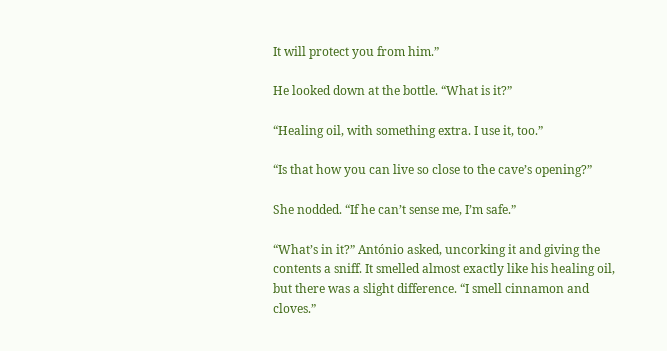It will protect you from him.”

He looked down at the bottle. “What is it?”

“Healing oil, with something extra. I use it, too.”

“Is that how you can live so close to the cave’s opening?”

She nodded. “If he can’t sense me, I’m safe.”

“What’s in it?” António asked, uncorking it and giving the contents a sniff. It smelled almost exactly like his healing oil, but there was a slight difference. “I smell cinnamon and cloves.”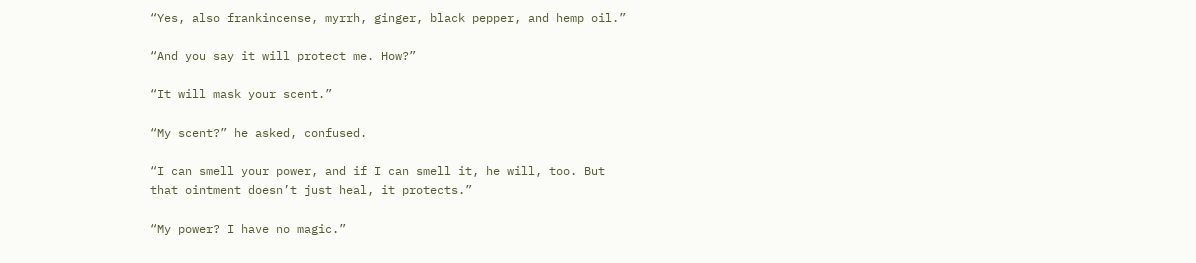“Yes, also frankincense, myrrh, ginger, black pepper, and hemp oil.”

“And you say it will protect me. How?”

“It will mask your scent.”

“My scent?” he asked, confused.

“I can smell your power, and if I can smell it, he will, too. But that ointment doesn’t just heal, it protects.”

“My power? I have no magic.”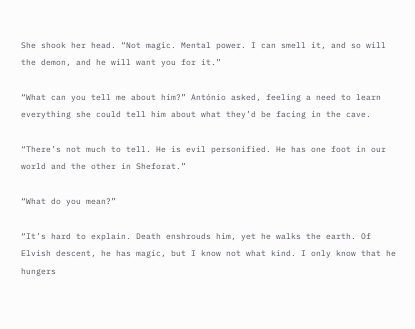She shook her head. “Not magic. Mental power. I can smell it, and so will the demon, and he will want you for it.”

“What can you tell me about him?” António asked, feeling a need to learn everything she could tell him about what they’d be facing in the cave.

“There’s not much to tell. He is evil personified. He has one foot in our world and the other in Sheforat.”

“What do you mean?”

“It’s hard to explain. Death enshrouds him, yet he walks the earth. Of Elvish descent, he has magic, but I know not what kind. I only know that he hungers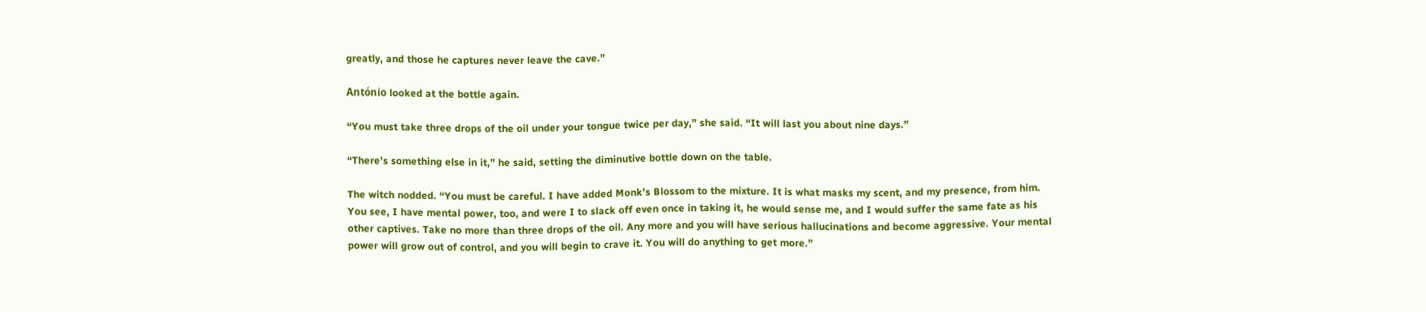greatly, and those he captures never leave the cave.”

António looked at the bottle again.

“You must take three drops of the oil under your tongue twice per day,” she said. “It will last you about nine days.”

“There’s something else in it,” he said, setting the diminutive bottle down on the table.

The witch nodded. “You must be careful. I have added Monk’s Blossom to the mixture. It is what masks my scent, and my presence, from him. You see, I have mental power, too, and were I to slack off even once in taking it, he would sense me, and I would suffer the same fate as his other captives. Take no more than three drops of the oil. Any more and you will have serious hallucinations and become aggressive. Your mental power will grow out of control, and you will begin to crave it. You will do anything to get more.”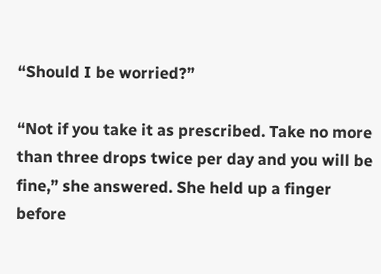“Should I be worried?”

“Not if you take it as prescribed. Take no more than three drops twice per day and you will be fine,” she answered. She held up a finger before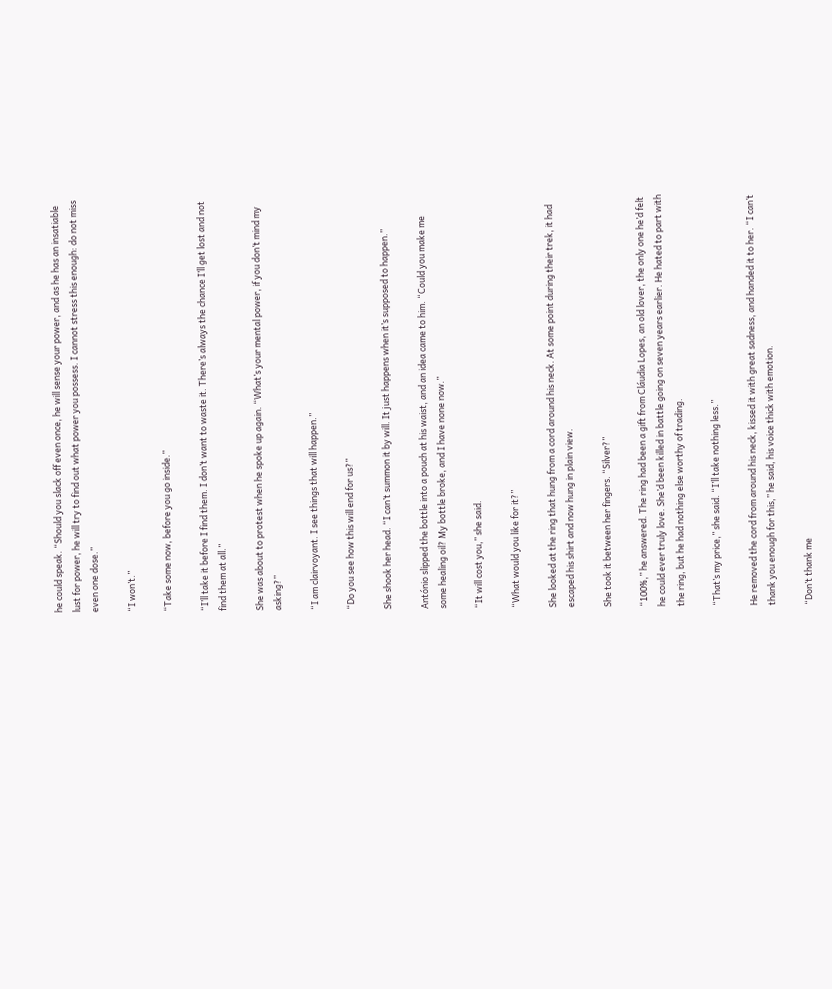he could speak. “Should you slack off even once, he will sense your power, and as he has an insatiable lust for power, he will try to find out what power you possess. I cannot stress this enough: do not miss even one dose.”

“I won’t.”

“Take some now, before you go inside.”

“I’ll take it before I find them. I don’t want to waste it. There’s always the chance I’ll get lost and not find them at all.”

She was about to protest when he spoke up again. “What’s your mental power, if you don’t mind my asking?”

“I am clairvoyant. I see things that will happen.”

“Do you see how this will end for us?”

She shook her head. “I can’t summon it by will. It just happens when it’s supposed to happen.”

António slipped the bottle into a pouch at his waist, and an idea came to him. “Could you make me some healing oil? My bottle broke, and I have none now.”

“It will cost you,” she said.

“What would you like for it?”

She looked at the ring that hung from a cord around his neck. At some point during their trek, it had escaped his shirt and now hung in plain view.

She took it between her fingers. “Silver?”

“100%,” he answered. The ring had been a gift from Cláudia Lopes, an old lover, the only one he’d felt he could ever truly love. She’d been killed in battle going on seven years earlier. He hated to part with the ring, but he had nothing else worthy of trading.

“That’s my price,” she said. “I’ll take nothing less.”

He removed the cord from around his neck, kissed it with great sadness, and handed it to her. “I can’t thank you enough for this,” he said, his voice thick with emotion.

“Don’t thank me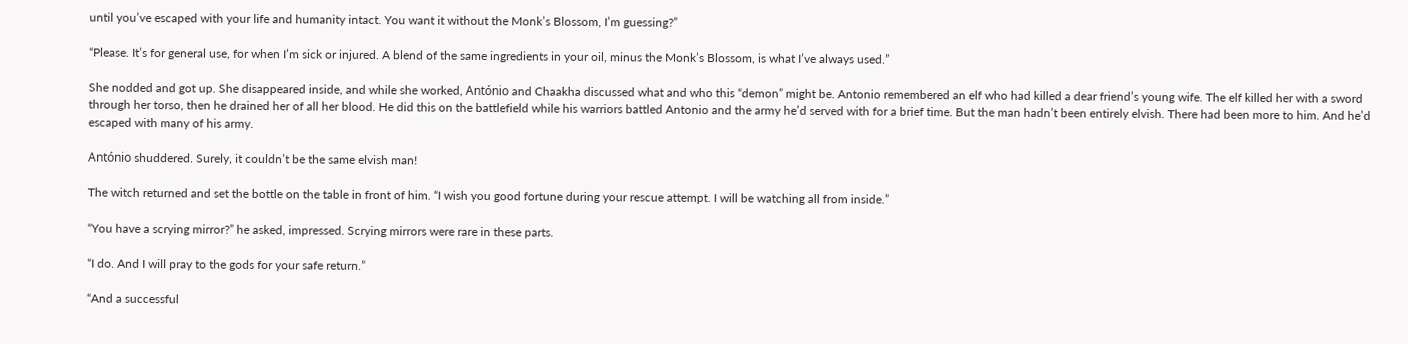until you’ve escaped with your life and humanity intact. You want it without the Monk’s Blossom, I’m guessing?”

“Please. It’s for general use, for when I’m sick or injured. A blend of the same ingredients in your oil, minus the Monk’s Blossom, is what I’ve always used.”

She nodded and got up. She disappeared inside, and while she worked, António and Chaakha discussed what and who this “demon” might be. Antonio remembered an elf who had killed a dear friend’s young wife. The elf killed her with a sword through her torso, then he drained her of all her blood. He did this on the battlefield while his warriors battled Antonio and the army he’d served with for a brief time. But the man hadn’t been entirely elvish. There had been more to him. And he’d escaped with many of his army.

António shuddered. Surely, it couldn’t be the same elvish man!

The witch returned and set the bottle on the table in front of him. “I wish you good fortune during your rescue attempt. I will be watching all from inside.”

“You have a scrying mirror?” he asked, impressed. Scrying mirrors were rare in these parts.

“I do. And I will pray to the gods for your safe return.”

“And a successful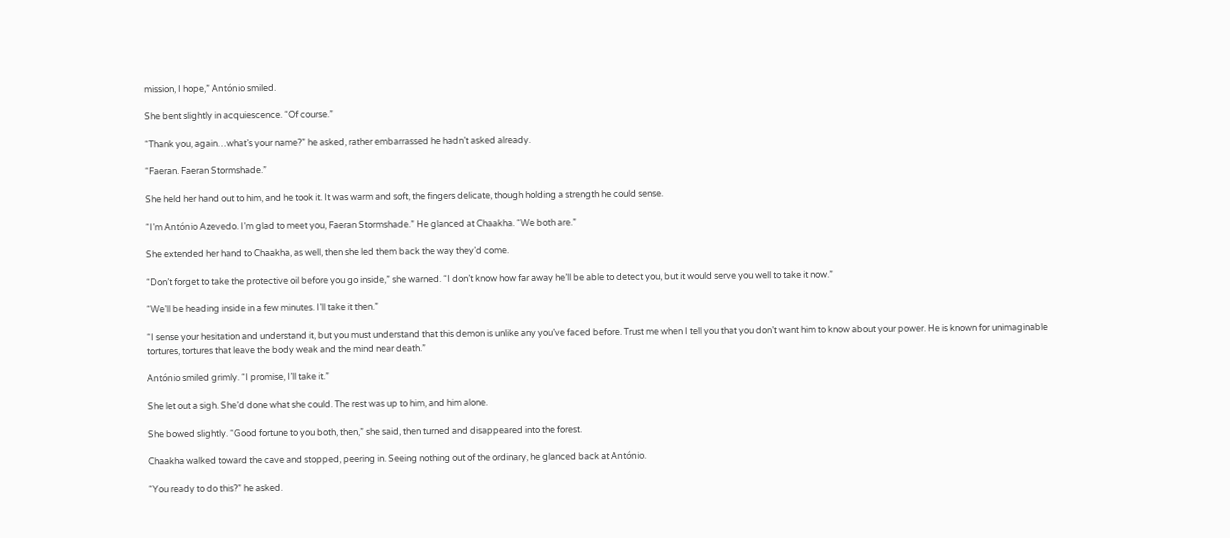mission, I hope,” António smiled.

She bent slightly in acquiescence. “Of course.”

“Thank you, again…what’s your name?” he asked, rather embarrassed he hadn’t asked already.

“Faeran. Faeran Stormshade.”

She held her hand out to him, and he took it. It was warm and soft, the fingers delicate, though holding a strength he could sense.

“I’m António Azevedo. I’m glad to meet you, Faeran Stormshade.” He glanced at Chaakha. “We both are.”

She extended her hand to Chaakha, as well, then she led them back the way they’d come.

“Don’t forget to take the protective oil before you go inside,” she warned. “I don’t know how far away he’ll be able to detect you, but it would serve you well to take it now.”

“We’ll be heading inside in a few minutes. I’ll take it then.”

“I sense your hesitation and understand it, but you must understand that this demon is unlike any you’ve faced before. Trust me when I tell you that you don’t want him to know about your power. He is known for unimaginable tortures, tortures that leave the body weak and the mind near death.”

António smiled grimly. “I promise, I’ll take it.”

She let out a sigh. She’d done what she could. The rest was up to him, and him alone.

She bowed slightly. “Good fortune to you both, then,” she said, then turned and disappeared into the forest.

Chaakha walked toward the cave and stopped, peering in. Seeing nothing out of the ordinary, he glanced back at António.

“You ready to do this?” he asked.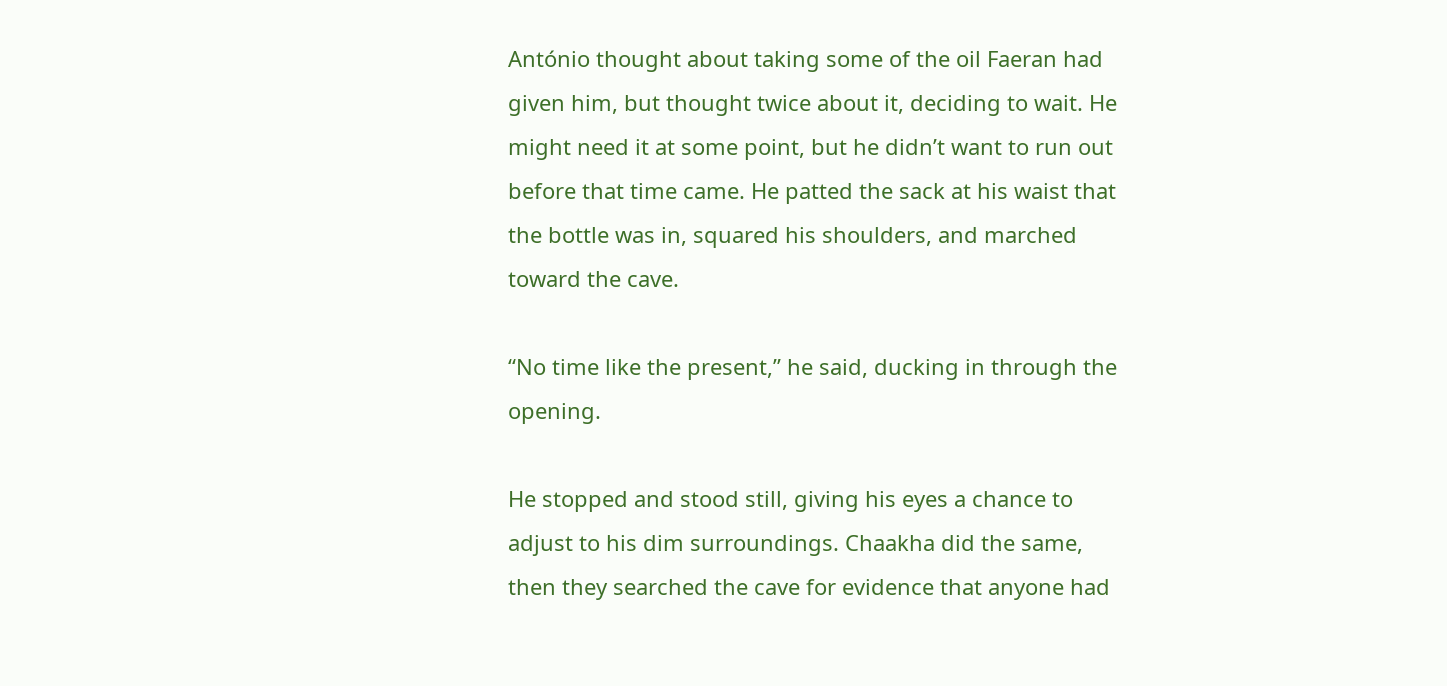António thought about taking some of the oil Faeran had given him, but thought twice about it, deciding to wait. He might need it at some point, but he didn’t want to run out before that time came. He patted the sack at his waist that the bottle was in, squared his shoulders, and marched toward the cave.

“No time like the present,” he said, ducking in through the opening.

He stopped and stood still, giving his eyes a chance to adjust to his dim surroundings. Chaakha did the same, then they searched the cave for evidence that anyone had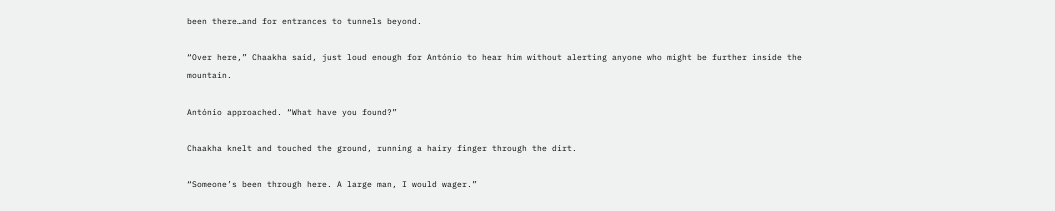been there…and for entrances to tunnels beyond.

“Over here,” Chaakha said, just loud enough for António to hear him without alerting anyone who might be further inside the mountain.

António approached. “What have you found?”

Chaakha knelt and touched the ground, running a hairy finger through the dirt.

“Someone’s been through here. A large man, I would wager.”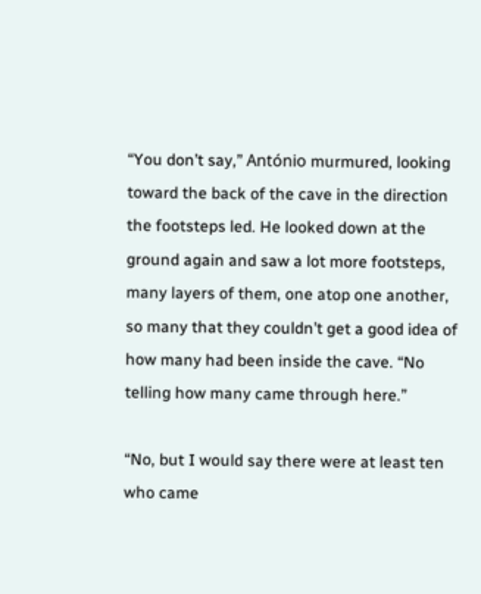“You don’t say,” António murmured, looking toward the back of the cave in the direction the footsteps led. He looked down at the ground again and saw a lot more footsteps, many layers of them, one atop one another, so many that they couldn’t get a good idea of how many had been inside the cave. “No telling how many came through here.”

“No, but I would say there were at least ten who came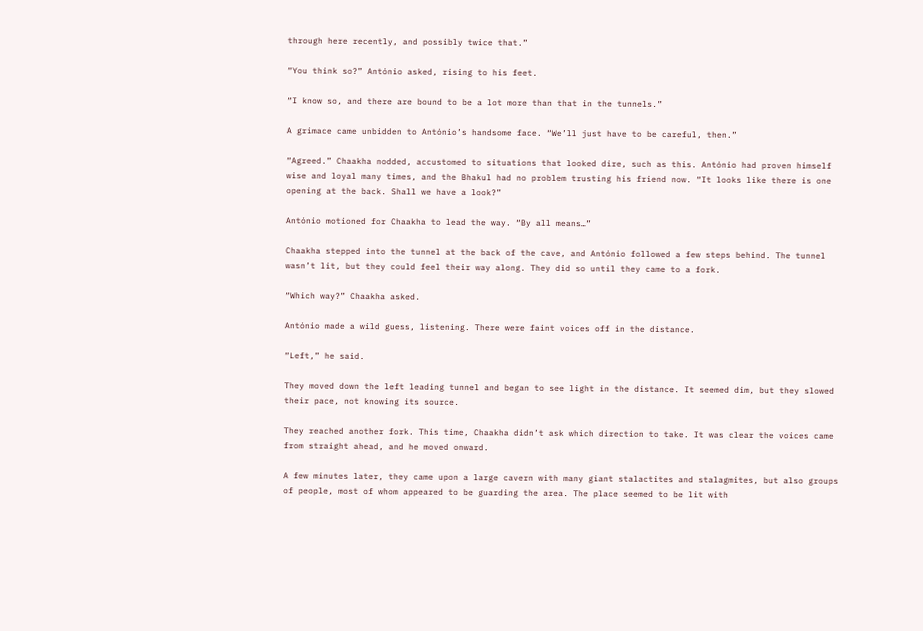through here recently, and possibly twice that.”

“You think so?” António asked, rising to his feet.

“I know so, and there are bound to be a lot more than that in the tunnels.”

A grimace came unbidden to António’s handsome face. “We’ll just have to be careful, then.”

“Agreed.” Chaakha nodded, accustomed to situations that looked dire, such as this. António had proven himself wise and loyal many times, and the Bhakul had no problem trusting his friend now. “It looks like there is one opening at the back. Shall we have a look?”

António motioned for Chaakha to lead the way. “By all means…”

Chaakha stepped into the tunnel at the back of the cave, and António followed a few steps behind. The tunnel wasn’t lit, but they could feel their way along. They did so until they came to a fork.

“Which way?” Chaakha asked.

António made a wild guess, listening. There were faint voices off in the distance.

“Left,” he said.

They moved down the left leading tunnel and began to see light in the distance. It seemed dim, but they slowed their pace, not knowing its source.

They reached another fork. This time, Chaakha didn’t ask which direction to take. It was clear the voices came from straight ahead, and he moved onward.

A few minutes later, they came upon a large cavern with many giant stalactites and stalagmites, but also groups of people, most of whom appeared to be guarding the area. The place seemed to be lit with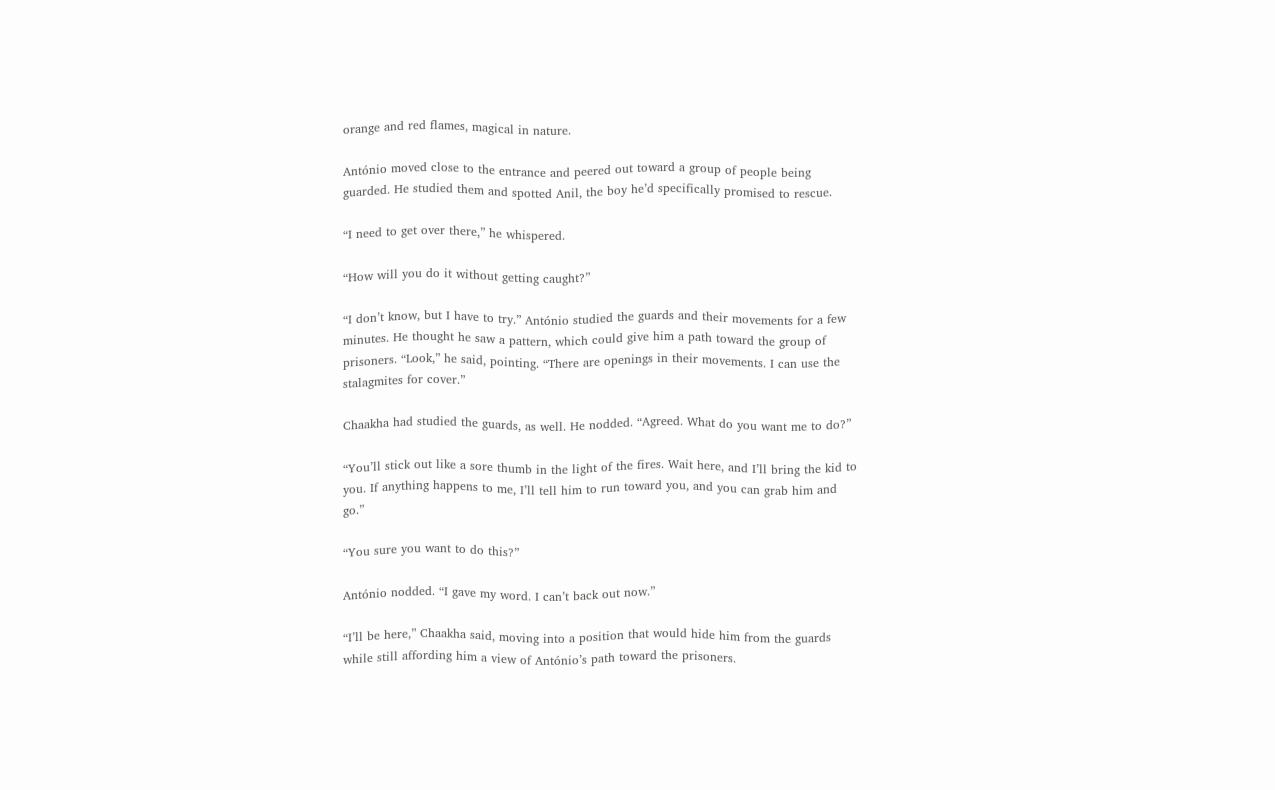orange and red flames, magical in nature.

António moved close to the entrance and peered out toward a group of people being guarded. He studied them and spotted Anil, the boy he’d specifically promised to rescue.

“I need to get over there,” he whispered.

“How will you do it without getting caught?”

“I don’t know, but I have to try.” António studied the guards and their movements for a few minutes. He thought he saw a pattern, which could give him a path toward the group of prisoners. “Look,” he said, pointing. “There are openings in their movements. I can use the stalagmites for cover.”

Chaakha had studied the guards, as well. He nodded. “Agreed. What do you want me to do?”

“You’ll stick out like a sore thumb in the light of the fires. Wait here, and I’ll bring the kid to you. If anything happens to me, I’ll tell him to run toward you, and you can grab him and go.”

“You sure you want to do this?”

António nodded. “I gave my word. I can’t back out now.”

“I’ll be here,” Chaakha said, moving into a position that would hide him from the guards while still affording him a view of António’s path toward the prisoners.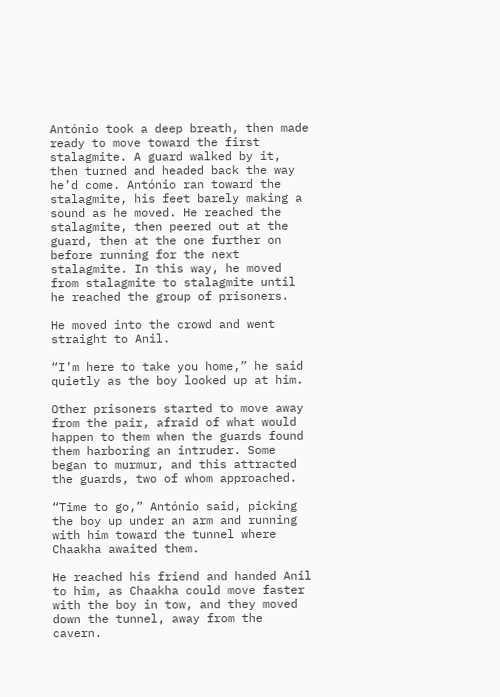António took a deep breath, then made ready to move toward the first stalagmite. A guard walked by it, then turned and headed back the way he’d come. António ran toward the stalagmite, his feet barely making a sound as he moved. He reached the stalagmite, then peered out at the guard, then at the one further on before running for the next stalagmite. In this way, he moved from stalagmite to stalagmite until he reached the group of prisoners.

He moved into the crowd and went straight to Anil.

“I’m here to take you home,” he said quietly as the boy looked up at him.

Other prisoners started to move away from the pair, afraid of what would happen to them when the guards found them harboring an intruder. Some began to murmur, and this attracted the guards, two of whom approached.

“Time to go,” António said, picking the boy up under an arm and running with him toward the tunnel where Chaakha awaited them.

He reached his friend and handed Anil to him, as Chaakha could move faster with the boy in tow, and they moved down the tunnel, away from the cavern.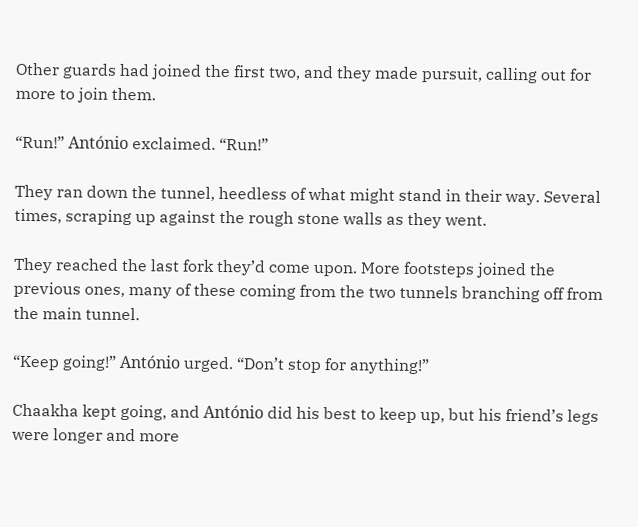Other guards had joined the first two, and they made pursuit, calling out for more to join them.

“Run!” António exclaimed. “Run!”

They ran down the tunnel, heedless of what might stand in their way. Several times, scraping up against the rough stone walls as they went.

They reached the last fork they’d come upon. More footsteps joined the previous ones, many of these coming from the two tunnels branching off from the main tunnel.

“Keep going!” António urged. “Don’t stop for anything!”

Chaakha kept going, and António did his best to keep up, but his friend’s legs were longer and more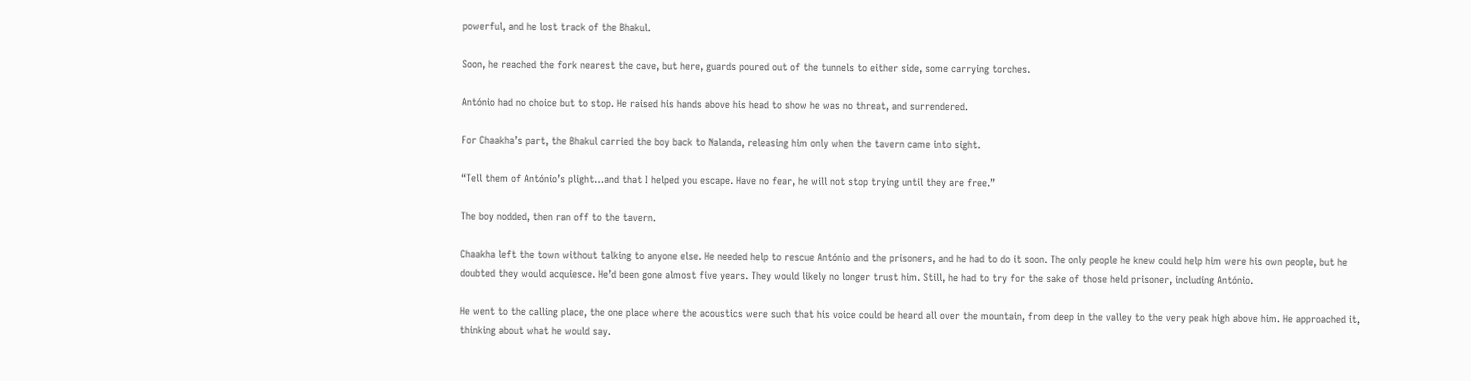powerful, and he lost track of the Bhakul.

Soon, he reached the fork nearest the cave, but here, guards poured out of the tunnels to either side, some carrying torches.

António had no choice but to stop. He raised his hands above his head to show he was no threat, and surrendered.

For Chaakha’s part, the Bhakul carried the boy back to Nalanda, releasing him only when the tavern came into sight.

“Tell them of António’s plight…and that I helped you escape. Have no fear, he will not stop trying until they are free.”

The boy nodded, then ran off to the tavern.

Chaakha left the town without talking to anyone else. He needed help to rescue António and the prisoners, and he had to do it soon. The only people he knew could help him were his own people, but he doubted they would acquiesce. He’d been gone almost five years. They would likely no longer trust him. Still, he had to try for the sake of those held prisoner, including António.

He went to the calling place, the one place where the acoustics were such that his voice could be heard all over the mountain, from deep in the valley to the very peak high above him. He approached it, thinking about what he would say.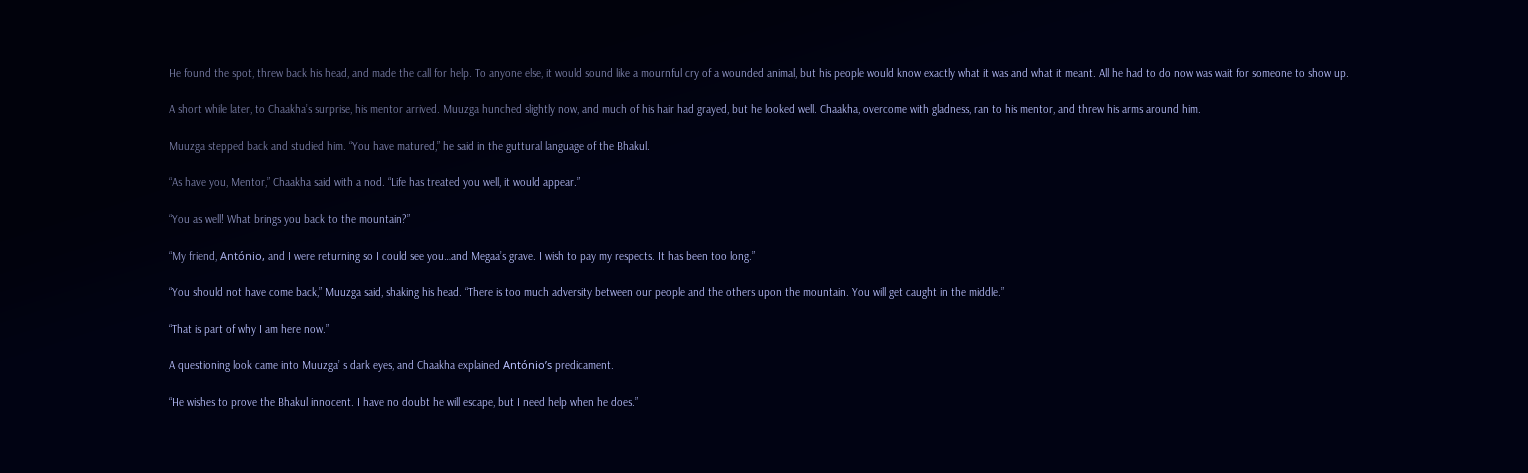He found the spot, threw back his head, and made the call for help. To anyone else, it would sound like a mournful cry of a wounded animal, but his people would know exactly what it was and what it meant. All he had to do now was wait for someone to show up.

A short while later, to Chaakha’s surprise, his mentor arrived. Muuzga hunched slightly now, and much of his hair had grayed, but he looked well. Chaakha, overcome with gladness, ran to his mentor, and threw his arms around him.

Muuzga stepped back and studied him. “You have matured,” he said in the guttural language of the Bhakul.

“As have you, Mentor,” Chaakha said with a nod. “Life has treated you well, it would appear.”

“You as well! What brings you back to the mountain?”

“My friend, António, and I were returning so I could see you…and Megaa’s grave. I wish to pay my respects. It has been too long.”

“You should not have come back,” Muuzga said, shaking his head. “There is too much adversity between our people and the others upon the mountain. You will get caught in the middle.”

“That is part of why I am here now.”

A questioning look came into Muuzga’ s dark eyes, and Chaakha explained António’s predicament.

“He wishes to prove the Bhakul innocent. I have no doubt he will escape, but I need help when he does.”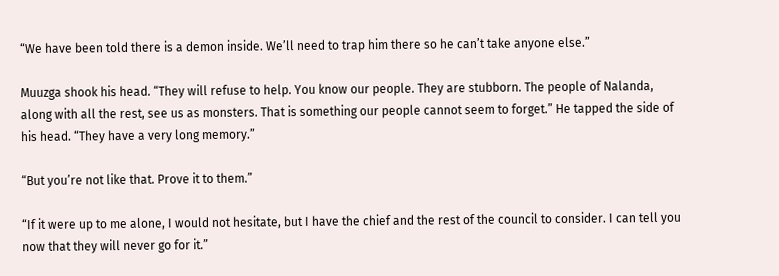“We have been told there is a demon inside. We’ll need to trap him there so he can’t take anyone else.”

Muuzga shook his head. “They will refuse to help. You know our people. They are stubborn. The people of Nalanda, along with all the rest, see us as monsters. That is something our people cannot seem to forget.” He tapped the side of his head. “They have a very long memory.”

“But you’re not like that. Prove it to them.”

“If it were up to me alone, I would not hesitate, but I have the chief and the rest of the council to consider. I can tell you now that they will never go for it.”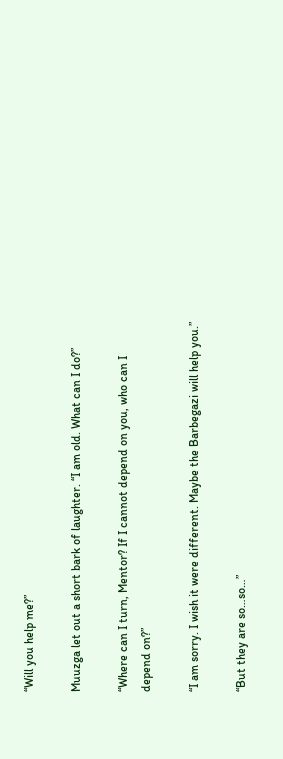“Will you help me?”

Muuzga let out a short bark of laughter. “I am old. What can I do?”

“Where can I turn, Mentor? If I cannot depend on you, who can I depend on?”

“I am sorry. I wish it were different. Maybe the Barbegazi will help you.”

“But they are so…so…”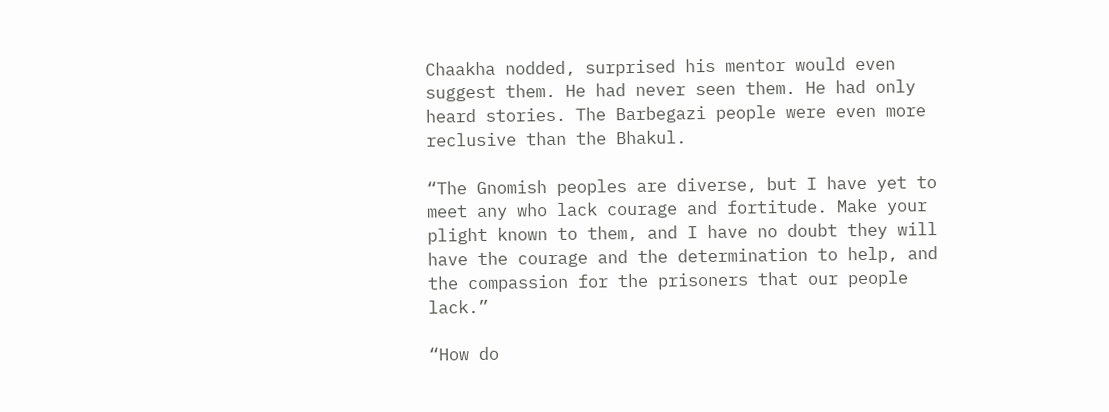Chaakha nodded, surprised his mentor would even suggest them. He had never seen them. He had only heard stories. The Barbegazi people were even more reclusive than the Bhakul.

“The Gnomish peoples are diverse, but I have yet to meet any who lack courage and fortitude. Make your plight known to them, and I have no doubt they will have the courage and the determination to help, and the compassion for the prisoners that our people lack.”

“How do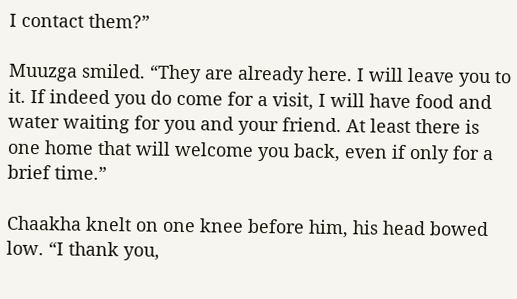I contact them?”

Muuzga smiled. “They are already here. I will leave you to it. If indeed you do come for a visit, I will have food and water waiting for you and your friend. At least there is one home that will welcome you back, even if only for a brief time.”

Chaakha knelt on one knee before him, his head bowed low. “I thank you,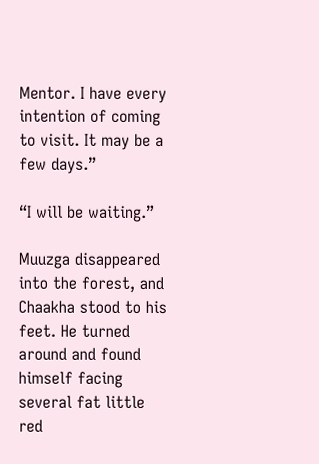Mentor. I have every intention of coming to visit. It may be a few days.”

“I will be waiting.”

Muuzga disappeared into the forest, and Chaakha stood to his feet. He turned around and found himself facing several fat little red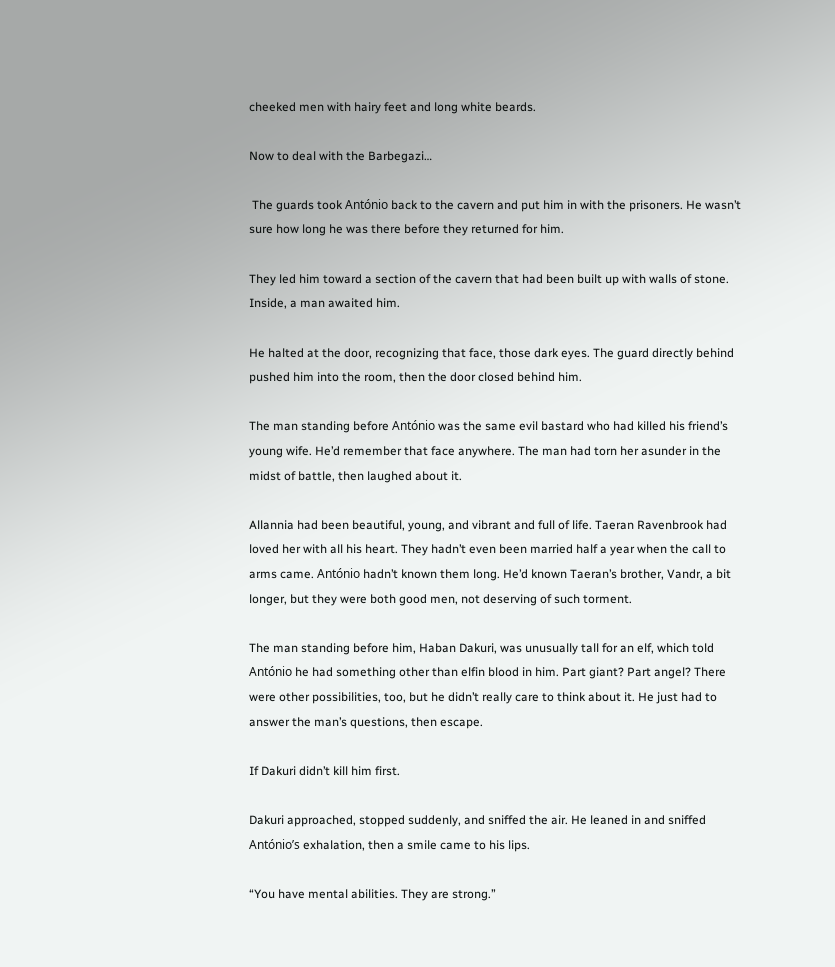cheeked men with hairy feet and long white beards.

Now to deal with the Barbegazi…

 The guards took António back to the cavern and put him in with the prisoners. He wasn’t sure how long he was there before they returned for him.

They led him toward a section of the cavern that had been built up with walls of stone. Inside, a man awaited him.

He halted at the door, recognizing that face, those dark eyes. The guard directly behind pushed him into the room, then the door closed behind him.

The man standing before António was the same evil bastard who had killed his friend’s young wife. He’d remember that face anywhere. The man had torn her asunder in the midst of battle, then laughed about it.

Allannia had been beautiful, young, and vibrant and full of life. Taeran Ravenbrook had loved her with all his heart. They hadn’t even been married half a year when the call to arms came. António hadn’t known them long. He’d known Taeran’s brother, Vandr, a bit longer, but they were both good men, not deserving of such torment.

The man standing before him, Haban Dakuri, was unusually tall for an elf, which told António he had something other than elfin blood in him. Part giant? Part angel? There were other possibilities, too, but he didn’t really care to think about it. He just had to answer the man’s questions, then escape.

If Dakuri didn’t kill him first.

Dakuri approached, stopped suddenly, and sniffed the air. He leaned in and sniffed António’s exhalation, then a smile came to his lips.

“You have mental abilities. They are strong.”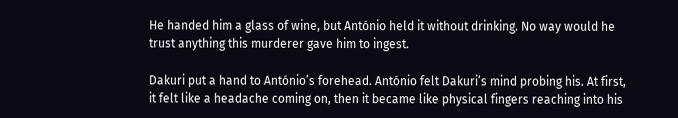He handed him a glass of wine, but António held it without drinking. No way would he trust anything this murderer gave him to ingest.

Dakuri put a hand to António’s forehead. António felt Dakuri’s mind probing his. At first, it felt like a headache coming on, then it became like physical fingers reaching into his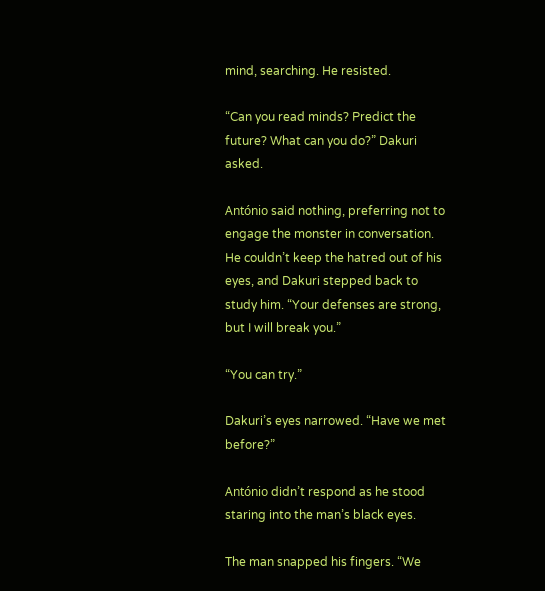mind, searching. He resisted.

“Can you read minds? Predict the future? What can you do?” Dakuri asked.

António said nothing, preferring not to engage the monster in conversation. He couldn’t keep the hatred out of his eyes, and Dakuri stepped back to study him. “Your defenses are strong, but I will break you.”

“You can try.”

Dakuri’s eyes narrowed. “Have we met before?”

António didn’t respond as he stood staring into the man’s black eyes.

The man snapped his fingers. “We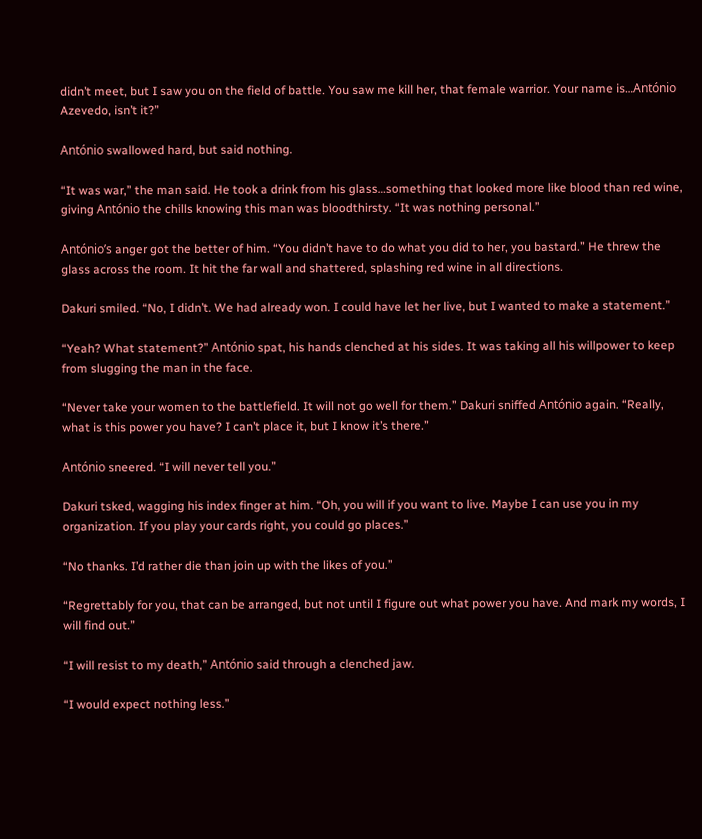didn’t meet, but I saw you on the field of battle. You saw me kill her, that female warrior. Your name is…António Azevedo, isn’t it?”

António swallowed hard, but said nothing.

“It was war,” the man said. He took a drink from his glass…something that looked more like blood than red wine, giving António the chills knowing this man was bloodthirsty. “It was nothing personal.”

António’s anger got the better of him. “You didn’t have to do what you did to her, you bastard.” He threw the glass across the room. It hit the far wall and shattered, splashing red wine in all directions.

Dakuri smiled. “No, I didn’t. We had already won. I could have let her live, but I wanted to make a statement.”

“Yeah? What statement?” António spat, his hands clenched at his sides. It was taking all his willpower to keep from slugging the man in the face.

“Never take your women to the battlefield. It will not go well for them.” Dakuri sniffed António again. “Really, what is this power you have? I can’t place it, but I know it’s there.”

António sneered. “I will never tell you.”

Dakuri tsked, wagging his index finger at him. “Oh, you will if you want to live. Maybe I can use you in my organization. If you play your cards right, you could go places.”

“No thanks. I’d rather die than join up with the likes of you.”

“Regrettably for you, that can be arranged, but not until I figure out what power you have. And mark my words, I will find out.”

“I will resist to my death,” António said through a clenched jaw.

“I would expect nothing less.”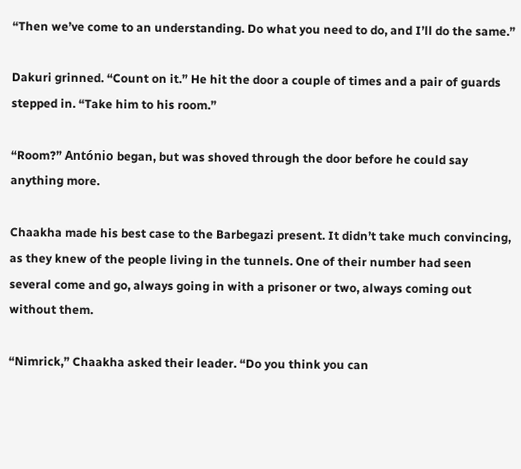“Then we’ve come to an understanding. Do what you need to do, and I’ll do the same.”

Dakuri grinned. “Count on it.” He hit the door a couple of times and a pair of guards stepped in. “Take him to his room.”

“Room?” António began, but was shoved through the door before he could say anything more.

Chaakha made his best case to the Barbegazi present. It didn’t take much convincing, as they knew of the people living in the tunnels. One of their number had seen several come and go, always going in with a prisoner or two, always coming out without them.

“Nimrick,” Chaakha asked their leader. “Do you think you can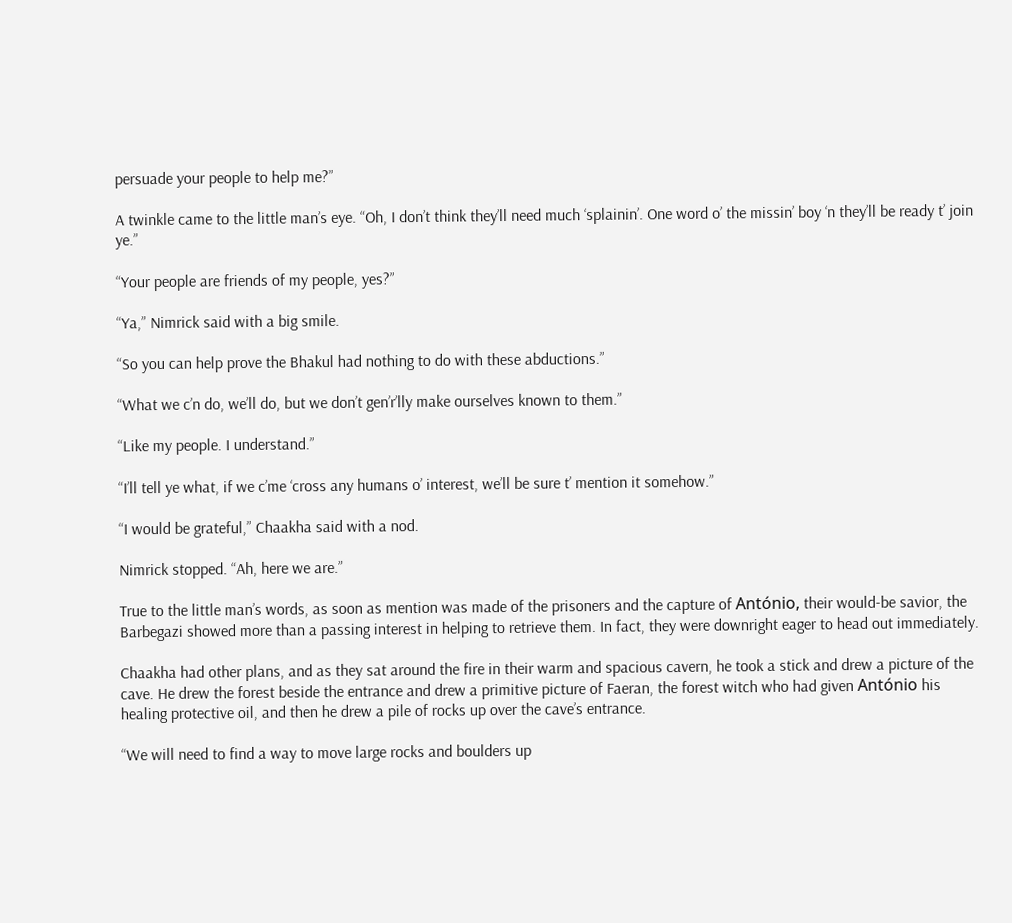persuade your people to help me?”

A twinkle came to the little man’s eye. “Oh, I don’t think they’ll need much ‘splainin’. One word o’ the missin’ boy ‘n they’ll be ready t’ join ye.”

“Your people are friends of my people, yes?”

“Ya,” Nimrick said with a big smile.

“So you can help prove the Bhakul had nothing to do with these abductions.”

“What we c’n do, we’ll do, but we don’t gen’r’lly make ourselves known to them.”

“Like my people. I understand.”

“I’ll tell ye what, if we c’me ‘cross any humans o’ interest, we’ll be sure t’ mention it somehow.”

“I would be grateful,” Chaakha said with a nod.

Nimrick stopped. “Ah, here we are.”

True to the little man’s words, as soon as mention was made of the prisoners and the capture of António, their would-be savior, the Barbegazi showed more than a passing interest in helping to retrieve them. In fact, they were downright eager to head out immediately.

Chaakha had other plans, and as they sat around the fire in their warm and spacious cavern, he took a stick and drew a picture of the cave. He drew the forest beside the entrance and drew a primitive picture of Faeran, the forest witch who had given António his healing protective oil, and then he drew a pile of rocks up over the cave’s entrance.

“We will need to find a way to move large rocks and boulders up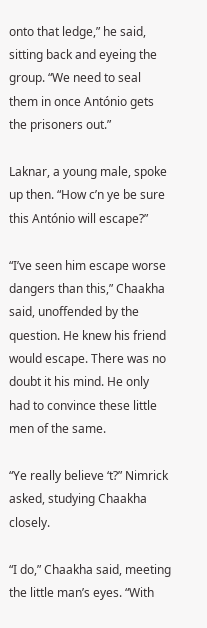onto that ledge,” he said, sitting back and eyeing the group. “We need to seal them in once António gets the prisoners out.”

Laknar, a young male, spoke up then. “How c’n ye be sure this António will escape?”

“I’ve seen him escape worse dangers than this,” Chaakha said, unoffended by the question. He knew his friend would escape. There was no doubt it his mind. He only had to convince these little men of the same.

“Ye really believe ‘t?” Nimrick asked, studying Chaakha closely.

“I do,” Chaakha said, meeting the little man’s eyes. “With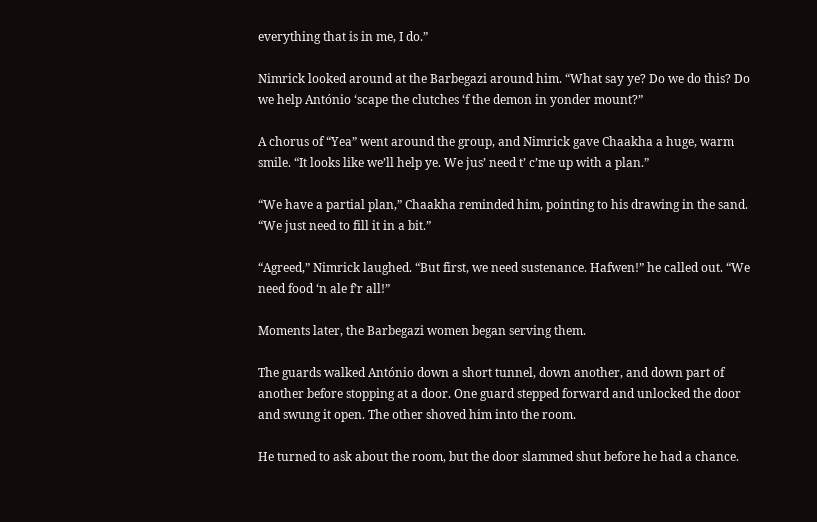everything that is in me, I do.”

Nimrick looked around at the Barbegazi around him. “What say ye? Do we do this? Do we help António ‘scape the clutches ‘f the demon in yonder mount?”

A chorus of “Yea” went around the group, and Nimrick gave Chaakha a huge, warm smile. “It looks like we’ll help ye. We jus’ need t’ c’me up with a plan.”

“We have a partial plan,” Chaakha reminded him, pointing to his drawing in the sand. “We just need to fill it in a bit.”

“Agreed,” Nimrick laughed. “But first, we need sustenance. Hafwen!” he called out. “We need food ‘n ale f’r all!”

Moments later, the Barbegazi women began serving them.

The guards walked António down a short tunnel, down another, and down part of another before stopping at a door. One guard stepped forward and unlocked the door and swung it open. The other shoved him into the room.

He turned to ask about the room, but the door slammed shut before he had a chance.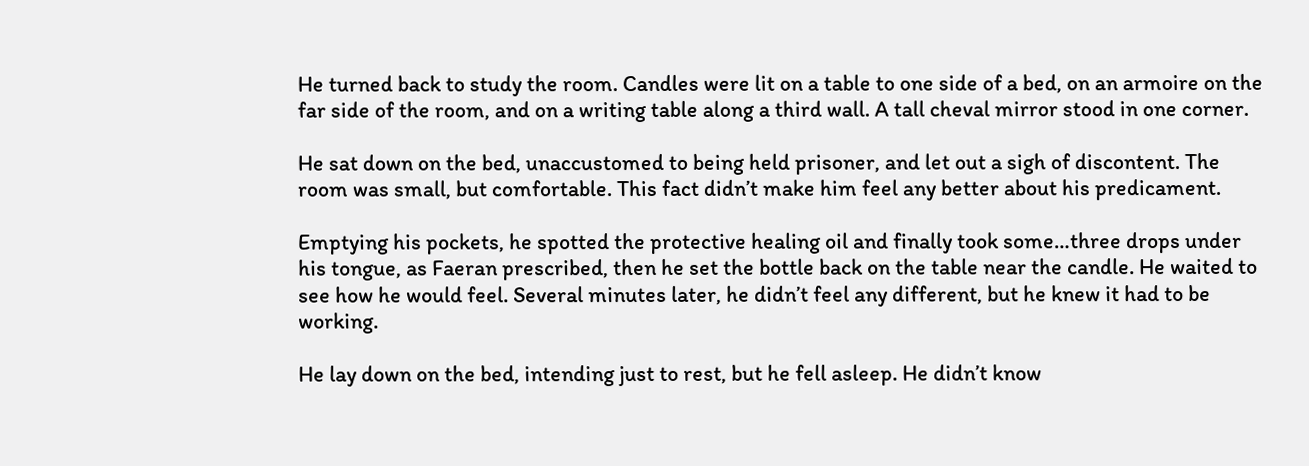He turned back to study the room. Candles were lit on a table to one side of a bed, on an armoire on the far side of the room, and on a writing table along a third wall. A tall cheval mirror stood in one corner.

He sat down on the bed, unaccustomed to being held prisoner, and let out a sigh of discontent. The room was small, but comfortable. This fact didn’t make him feel any better about his predicament.

Emptying his pockets, he spotted the protective healing oil and finally took some…three drops under his tongue, as Faeran prescribed, then he set the bottle back on the table near the candle. He waited to see how he would feel. Several minutes later, he didn’t feel any different, but he knew it had to be working.

He lay down on the bed, intending just to rest, but he fell asleep. He didn’t know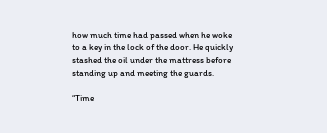how much time had passed when he woke to a key in the lock of the door. He quickly stashed the oil under the mattress before standing up and meeting the guards.

“Time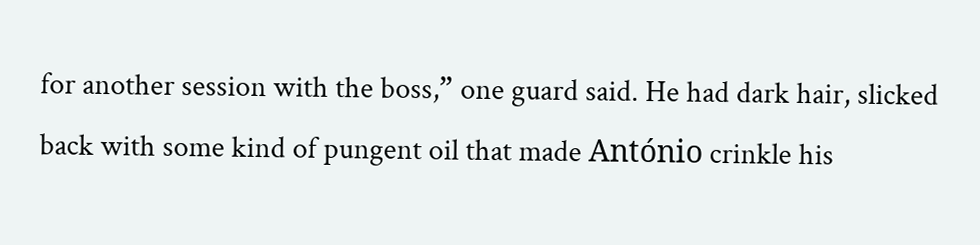for another session with the boss,” one guard said. He had dark hair, slicked back with some kind of pungent oil that made António crinkle his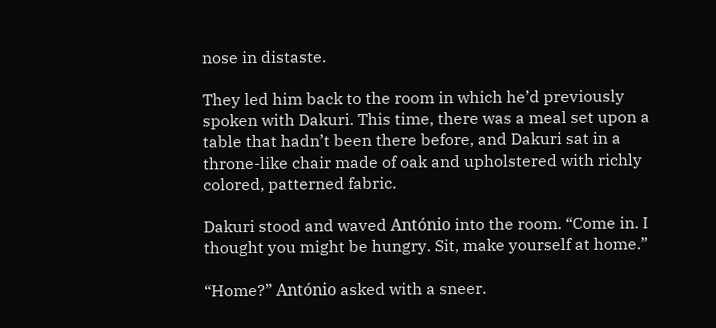nose in distaste.

They led him back to the room in which he’d previously spoken with Dakuri. This time, there was a meal set upon a table that hadn’t been there before, and Dakuri sat in a throne-like chair made of oak and upholstered with richly colored, patterned fabric.

Dakuri stood and waved António into the room. “Come in. I thought you might be hungry. Sit, make yourself at home.”

“Home?” António asked with a sneer.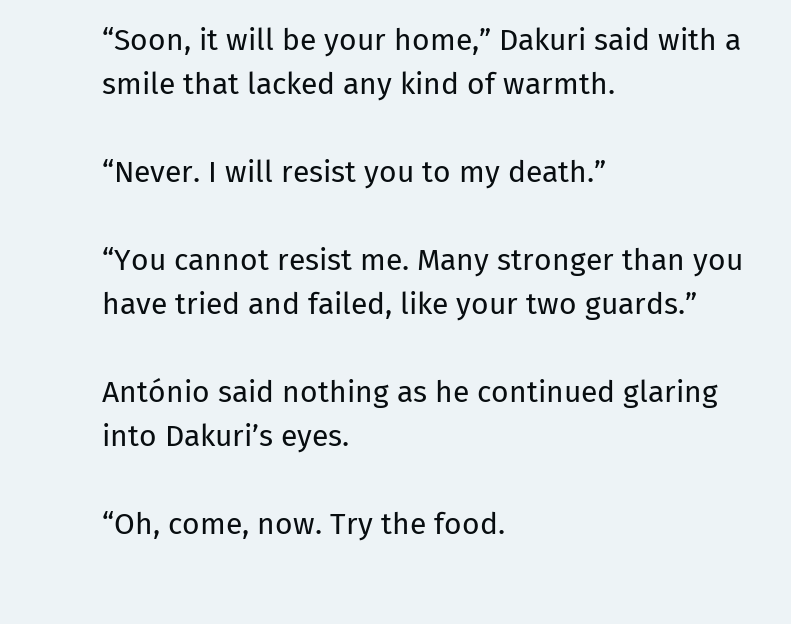“Soon, it will be your home,” Dakuri said with a smile that lacked any kind of warmth.

“Never. I will resist you to my death.”

“You cannot resist me. Many stronger than you have tried and failed, like your two guards.”

António said nothing as he continued glaring into Dakuri’s eyes.

“Oh, come, now. Try the food.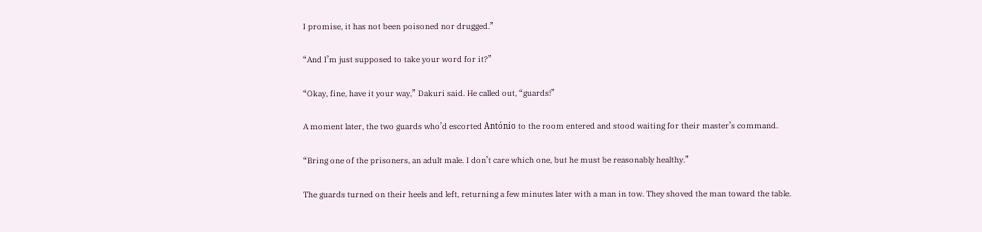I promise, it has not been poisoned nor drugged.”

“And I’m just supposed to take your word for it?”

“Okay, fine, have it your way,” Dakuri said. He called out, “guards!”

A moment later, the two guards who’d escorted António to the room entered and stood waiting for their master’s command.

“Bring one of the prisoners, an adult male. I don’t care which one, but he must be reasonably healthy.”

The guards turned on their heels and left, returning a few minutes later with a man in tow. They shoved the man toward the table.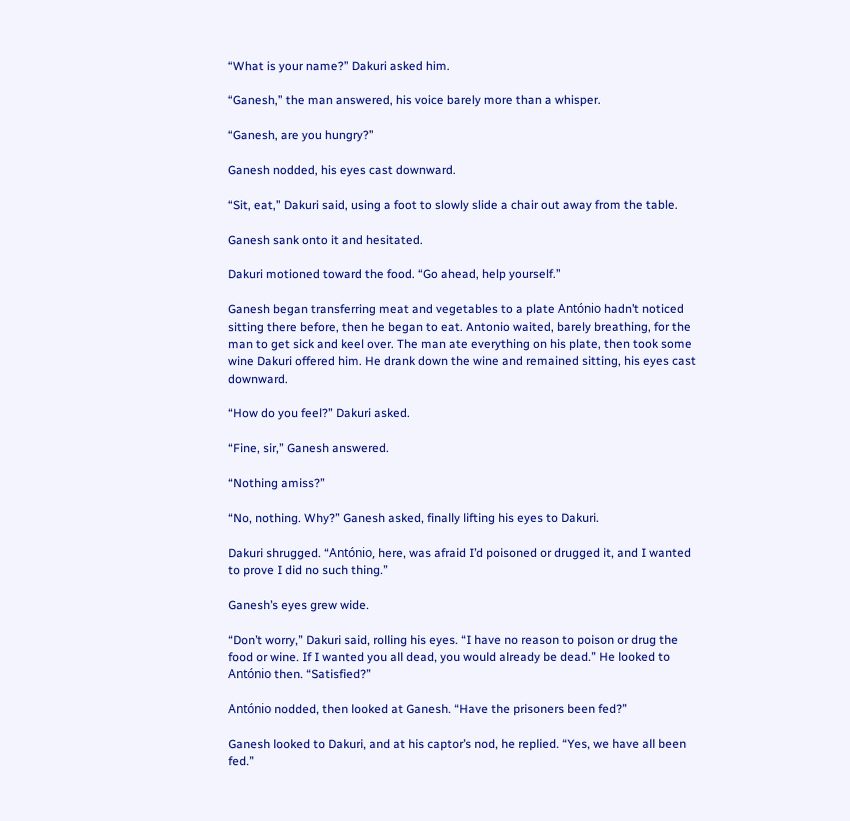“What is your name?” Dakuri asked him.

“Ganesh,” the man answered, his voice barely more than a whisper.

“Ganesh, are you hungry?”

Ganesh nodded, his eyes cast downward.

“Sit, eat,” Dakuri said, using a foot to slowly slide a chair out away from the table.

Ganesh sank onto it and hesitated.

Dakuri motioned toward the food. “Go ahead, help yourself.”

Ganesh began transferring meat and vegetables to a plate António hadn’t noticed sitting there before, then he began to eat. Antonio waited, barely breathing, for the man to get sick and keel over. The man ate everything on his plate, then took some wine Dakuri offered him. He drank down the wine and remained sitting, his eyes cast downward.

“How do you feel?” Dakuri asked.

“Fine, sir,” Ganesh answered.

“Nothing amiss?”

“No, nothing. Why?” Ganesh asked, finally lifting his eyes to Dakuri.

Dakuri shrugged. “António, here, was afraid I’d poisoned or drugged it, and I wanted to prove I did no such thing.”

Ganesh’s eyes grew wide.

“Don’t worry,” Dakuri said, rolling his eyes. “I have no reason to poison or drug the food or wine. If I wanted you all dead, you would already be dead.” He looked to António then. “Satisfied?”

António nodded, then looked at Ganesh. “Have the prisoners been fed?”

Ganesh looked to Dakuri, and at his captor’s nod, he replied. “Yes, we have all been fed.”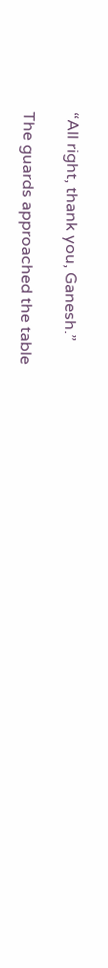“All right, thank you, Ganesh.”

The guards approached the table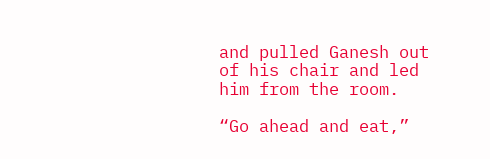and pulled Ganesh out of his chair and led him from the room.

“Go ahead and eat,”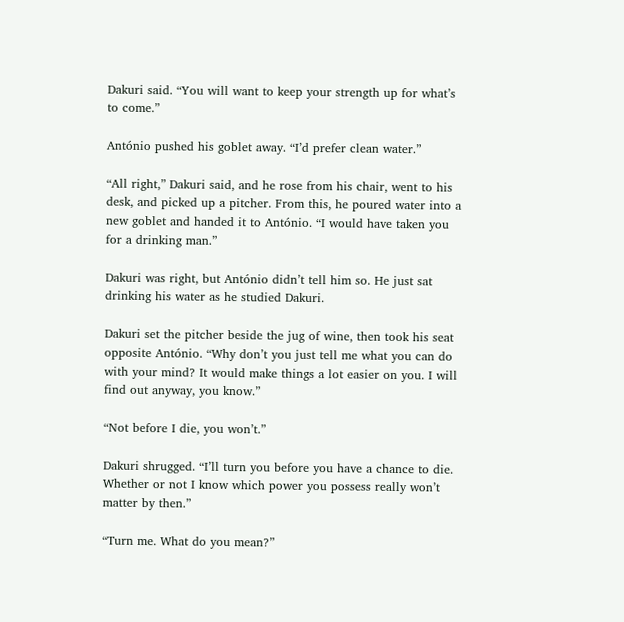Dakuri said. “You will want to keep your strength up for what’s to come.”

António pushed his goblet away. “I’d prefer clean water.”

“All right,” Dakuri said, and he rose from his chair, went to his desk, and picked up a pitcher. From this, he poured water into a new goblet and handed it to António. “I would have taken you for a drinking man.”

Dakuri was right, but António didn’t tell him so. He just sat drinking his water as he studied Dakuri.

Dakuri set the pitcher beside the jug of wine, then took his seat opposite António. “Why don’t you just tell me what you can do with your mind? It would make things a lot easier on you. I will find out anyway, you know.”

“Not before I die, you won’t.”

Dakuri shrugged. “I’ll turn you before you have a chance to die. Whether or not I know which power you possess really won’t matter by then.”

“Turn me. What do you mean?”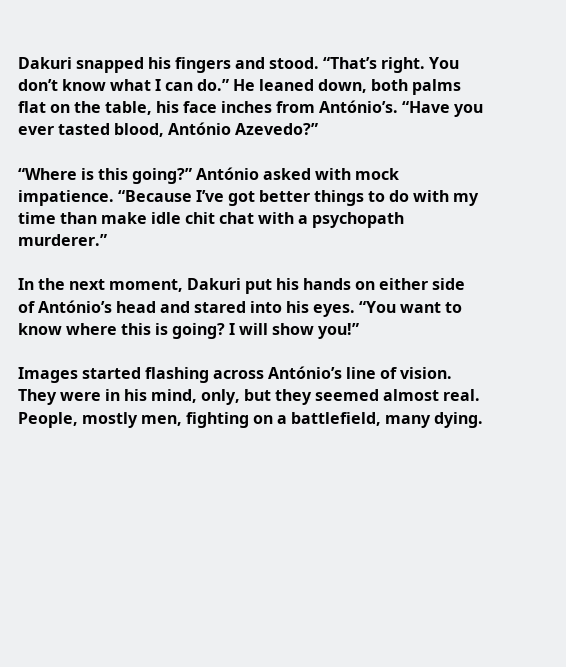Dakuri snapped his fingers and stood. “That’s right. You don’t know what I can do.” He leaned down, both palms flat on the table, his face inches from António’s. “Have you ever tasted blood, António Azevedo?”

“Where is this going?” António asked with mock impatience. “Because I’ve got better things to do with my time than make idle chit chat with a psychopath murderer.”

In the next moment, Dakuri put his hands on either side of António’s head and stared into his eyes. “You want to know where this is going? I will show you!”

Images started flashing across António’s line of vision. They were in his mind, only, but they seemed almost real. People, mostly men, fighting on a battlefield, many dying.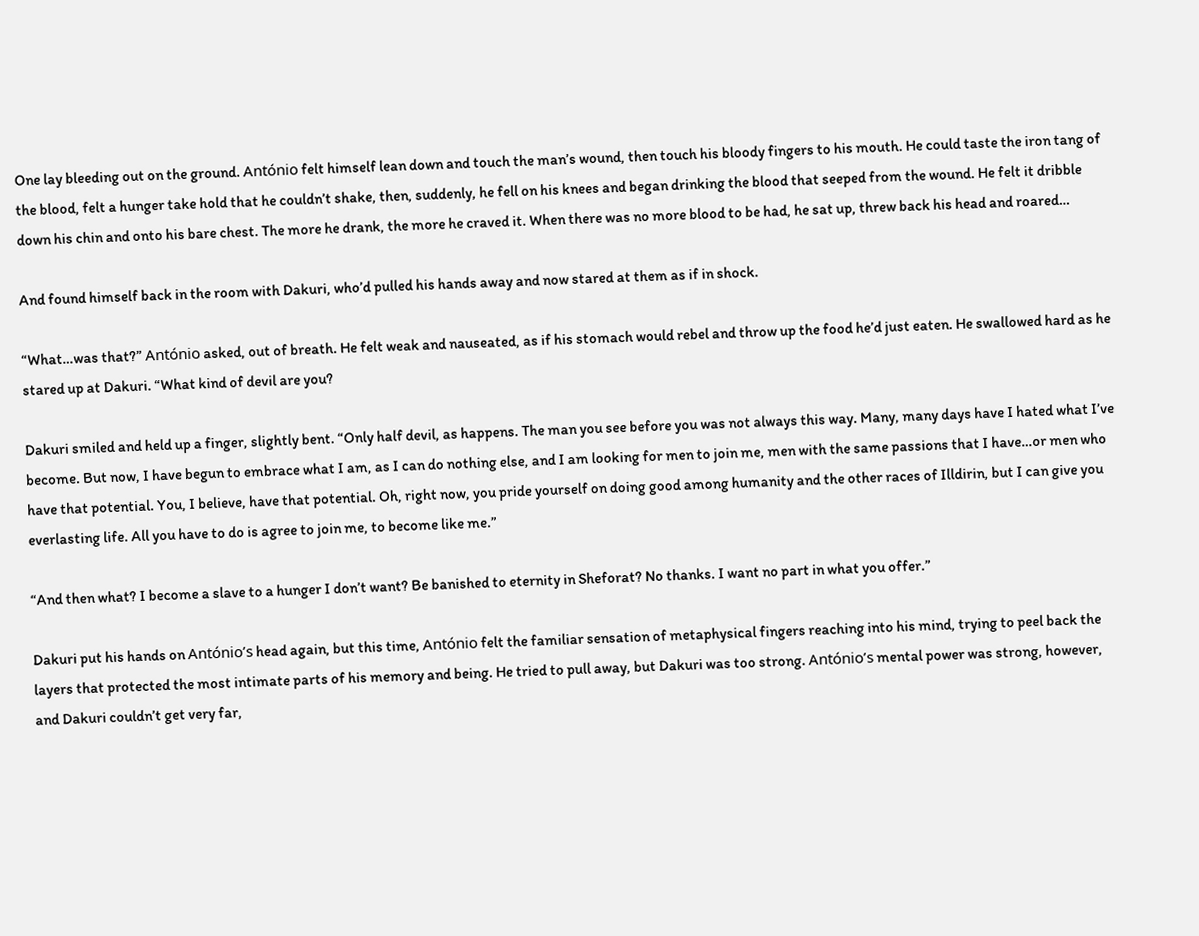One lay bleeding out on the ground. António felt himself lean down and touch the man’s wound, then touch his bloody fingers to his mouth. He could taste the iron tang of the blood, felt a hunger take hold that he couldn’t shake, then, suddenly, he fell on his knees and began drinking the blood that seeped from the wound. He felt it dribble down his chin and onto his bare chest. The more he drank, the more he craved it. When there was no more blood to be had, he sat up, threw back his head and roared…

And found himself back in the room with Dakuri, who’d pulled his hands away and now stared at them as if in shock.

“What…was that?” António asked, out of breath. He felt weak and nauseated, as if his stomach would rebel and throw up the food he’d just eaten. He swallowed hard as he stared up at Dakuri. “What kind of devil are you?

Dakuri smiled and held up a finger, slightly bent. “Only half devil, as happens. The man you see before you was not always this way. Many, many days have I hated what I’ve become. But now, I have begun to embrace what I am, as I can do nothing else, and I am looking for men to join me, men with the same passions that I have…or men who have that potential. You, I believe, have that potential. Oh, right now, you pride yourself on doing good among humanity and the other races of Illdirin, but I can give you everlasting life. All you have to do is agree to join me, to become like me.”

“And then what? I become a slave to a hunger I don’t want? Be banished to eternity in Sheforat? No thanks. I want no part in what you offer.”

Dakuri put his hands on António’s head again, but this time, António felt the familiar sensation of metaphysical fingers reaching into his mind, trying to peel back the layers that protected the most intimate parts of his memory and being. He tried to pull away, but Dakuri was too strong. António’s mental power was strong, however, and Dakuri couldn’t get very far,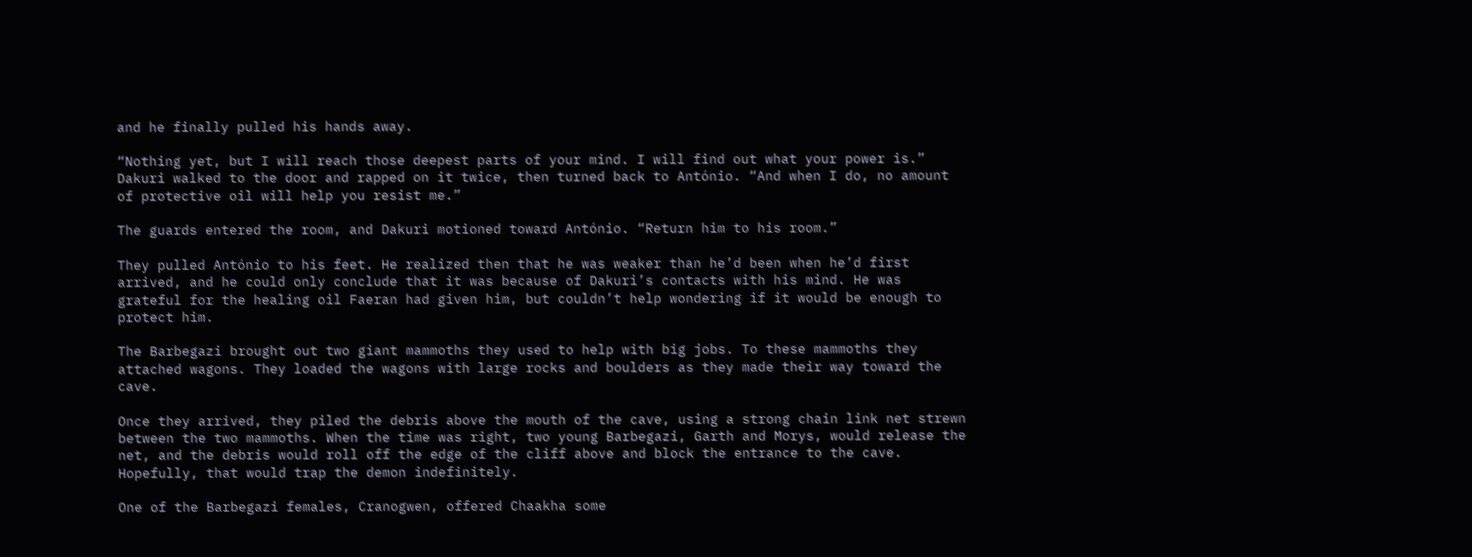and he finally pulled his hands away.

“Nothing yet, but I will reach those deepest parts of your mind. I will find out what your power is.” Dakuri walked to the door and rapped on it twice, then turned back to António. “And when I do, no amount of protective oil will help you resist me.”

The guards entered the room, and Dakuri motioned toward António. “Return him to his room.”

They pulled António to his feet. He realized then that he was weaker than he’d been when he’d first arrived, and he could only conclude that it was because of Dakuri’s contacts with his mind. He was grateful for the healing oil Faeran had given him, but couldn’t help wondering if it would be enough to protect him.

The Barbegazi brought out two giant mammoths they used to help with big jobs. To these mammoths they attached wagons. They loaded the wagons with large rocks and boulders as they made their way toward the cave.

Once they arrived, they piled the debris above the mouth of the cave, using a strong chain link net strewn between the two mammoths. When the time was right, two young Barbegazi, Garth and Morys, would release the net, and the debris would roll off the edge of the cliff above and block the entrance to the cave. Hopefully, that would trap the demon indefinitely.

One of the Barbegazi females, Cranogwen, offered Chaakha some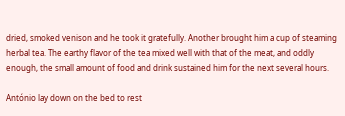dried, smoked venison and he took it gratefully. Another brought him a cup of steaming herbal tea. The earthy flavor of the tea mixed well with that of the meat, and oddly enough, the small amount of food and drink sustained him for the next several hours.

António lay down on the bed to rest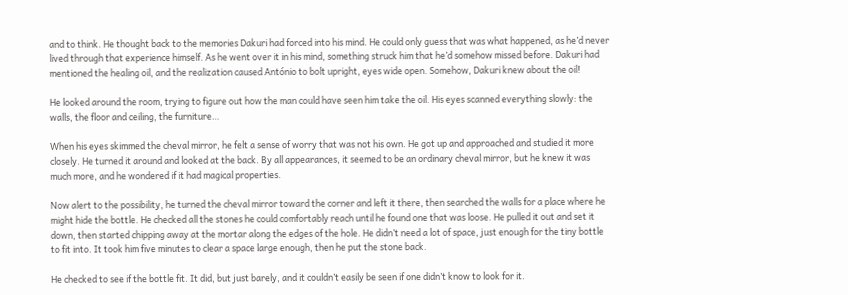and to think. He thought back to the memories Dakuri had forced into his mind. He could only guess that was what happened, as he’d never lived through that experience himself. As he went over it in his mind, something struck him that he’d somehow missed before. Dakuri had mentioned the healing oil, and the realization caused António to bolt upright, eyes wide open. Somehow, Dakuri knew about the oil!

He looked around the room, trying to figure out how the man could have seen him take the oil. His eyes scanned everything slowly: the walls, the floor and ceiling, the furniture…

When his eyes skimmed the cheval mirror, he felt a sense of worry that was not his own. He got up and approached and studied it more closely. He turned it around and looked at the back. By all appearances, it seemed to be an ordinary cheval mirror, but he knew it was much more, and he wondered if it had magical properties.

Now alert to the possibility, he turned the cheval mirror toward the corner and left it there, then searched the walls for a place where he might hide the bottle. He checked all the stones he could comfortably reach until he found one that was loose. He pulled it out and set it down, then started chipping away at the mortar along the edges of the hole. He didn’t need a lot of space, just enough for the tiny bottle to fit into. It took him five minutes to clear a space large enough, then he put the stone back.

He checked to see if the bottle fit. It did, but just barely, and it couldn’t easily be seen if one didn’t know to look for it.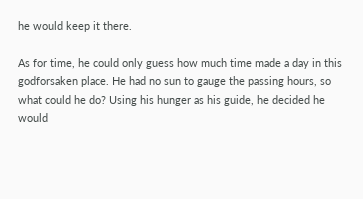he would keep it there.

As for time, he could only guess how much time made a day in this godforsaken place. He had no sun to gauge the passing hours, so what could he do? Using his hunger as his guide, he decided he would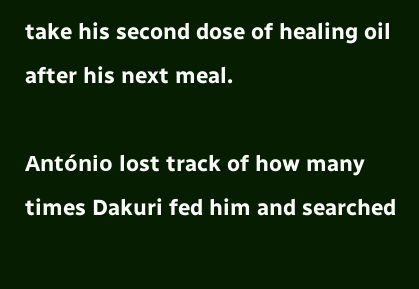take his second dose of healing oil after his next meal.

António lost track of how many times Dakuri fed him and searched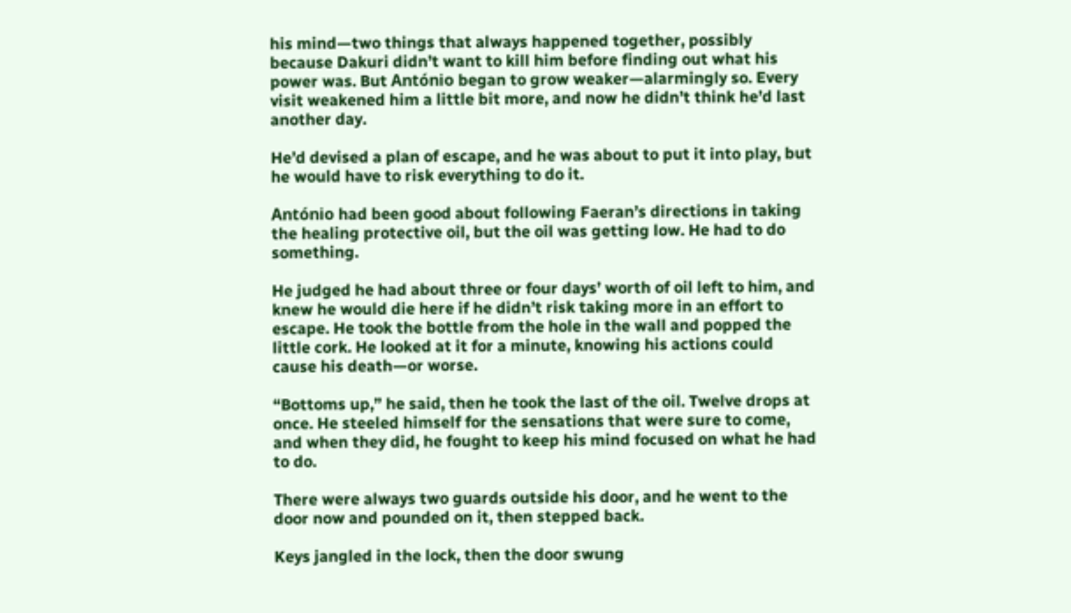his mind—two things that always happened together, possibly because Dakuri didn’t want to kill him before finding out what his power was. But António began to grow weaker—alarmingly so. Every visit weakened him a little bit more, and now he didn’t think he’d last another day.

He’d devised a plan of escape, and he was about to put it into play, but he would have to risk everything to do it.

António had been good about following Faeran’s directions in taking the healing protective oil, but the oil was getting low. He had to do something.

He judged he had about three or four days’ worth of oil left to him, and knew he would die here if he didn’t risk taking more in an effort to escape. He took the bottle from the hole in the wall and popped the little cork. He looked at it for a minute, knowing his actions could cause his death—or worse.

“Bottoms up,” he said, then he took the last of the oil. Twelve drops at once. He steeled himself for the sensations that were sure to come, and when they did, he fought to keep his mind focused on what he had to do.

There were always two guards outside his door, and he went to the door now and pounded on it, then stepped back.

Keys jangled in the lock, then the door swung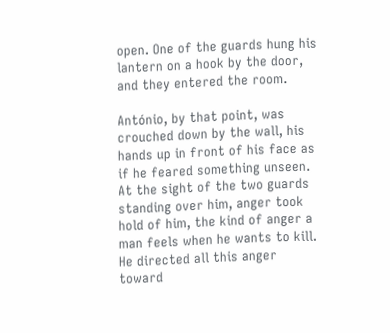open. One of the guards hung his lantern on a hook by the door, and they entered the room.

António, by that point, was crouched down by the wall, his hands up in front of his face as if he feared something unseen. At the sight of the two guards standing over him, anger took hold of him, the kind of anger a man feels when he wants to kill. He directed all this anger toward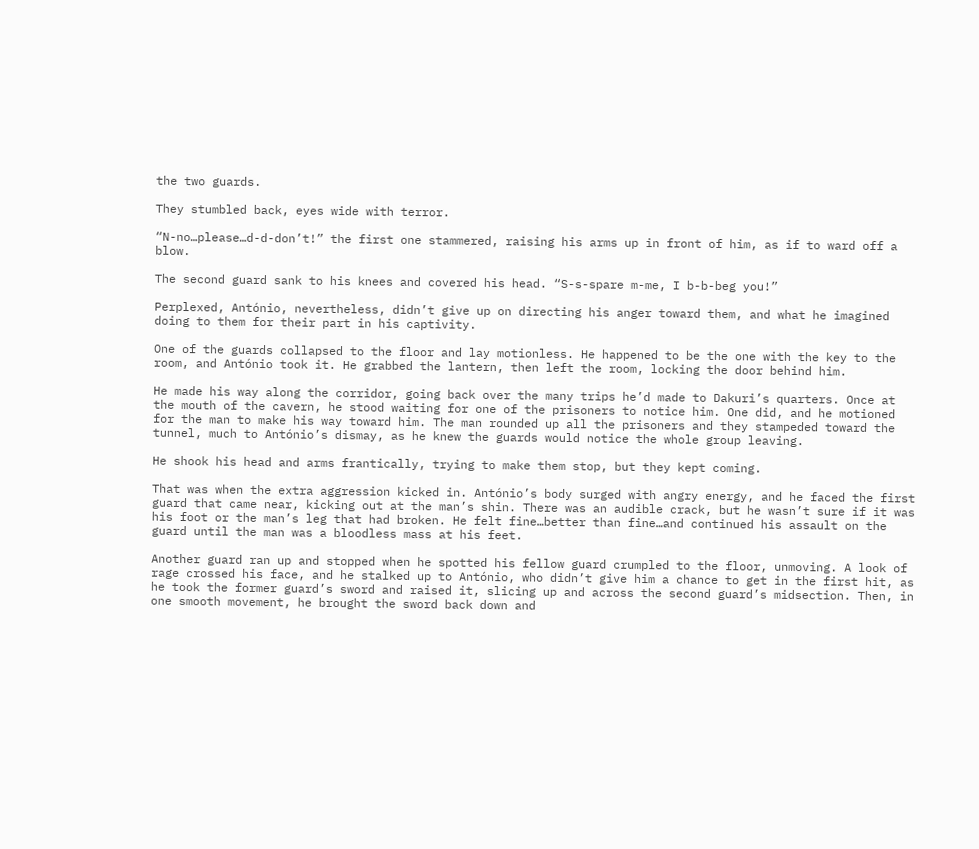the two guards.

They stumbled back, eyes wide with terror.

“N-no…please…d-d-don’t!” the first one stammered, raising his arms up in front of him, as if to ward off a blow.

The second guard sank to his knees and covered his head. “S-s-spare m-me, I b-b-beg you!”

Perplexed, António, nevertheless, didn’t give up on directing his anger toward them, and what he imagined doing to them for their part in his captivity.

One of the guards collapsed to the floor and lay motionless. He happened to be the one with the key to the room, and António took it. He grabbed the lantern, then left the room, locking the door behind him.

He made his way along the corridor, going back over the many trips he’d made to Dakuri’s quarters. Once at the mouth of the cavern, he stood waiting for one of the prisoners to notice him. One did, and he motioned for the man to make his way toward him. The man rounded up all the prisoners and they stampeded toward the tunnel, much to António’s dismay, as he knew the guards would notice the whole group leaving.

He shook his head and arms frantically, trying to make them stop, but they kept coming.

That was when the extra aggression kicked in. António’s body surged with angry energy, and he faced the first guard that came near, kicking out at the man’s shin. There was an audible crack, but he wasn’t sure if it was his foot or the man’s leg that had broken. He felt fine…better than fine…and continued his assault on the guard until the man was a bloodless mass at his feet.

Another guard ran up and stopped when he spotted his fellow guard crumpled to the floor, unmoving. A look of rage crossed his face, and he stalked up to António, who didn’t give him a chance to get in the first hit, as he took the former guard’s sword and raised it, slicing up and across the second guard’s midsection. Then, in one smooth movement, he brought the sword back down and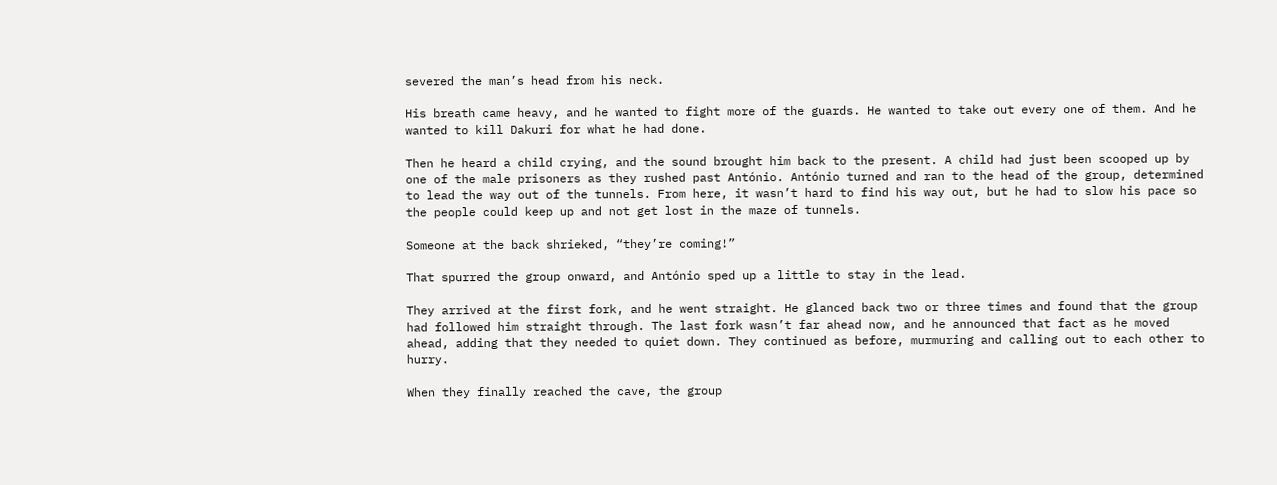severed the man’s head from his neck.

His breath came heavy, and he wanted to fight more of the guards. He wanted to take out every one of them. And he wanted to kill Dakuri for what he had done.

Then he heard a child crying, and the sound brought him back to the present. A child had just been scooped up by one of the male prisoners as they rushed past António. António turned and ran to the head of the group, determined to lead the way out of the tunnels. From here, it wasn’t hard to find his way out, but he had to slow his pace so the people could keep up and not get lost in the maze of tunnels.

Someone at the back shrieked, “they’re coming!”

That spurred the group onward, and António sped up a little to stay in the lead.

They arrived at the first fork, and he went straight. He glanced back two or three times and found that the group had followed him straight through. The last fork wasn’t far ahead now, and he announced that fact as he moved ahead, adding that they needed to quiet down. They continued as before, murmuring and calling out to each other to hurry.

When they finally reached the cave, the group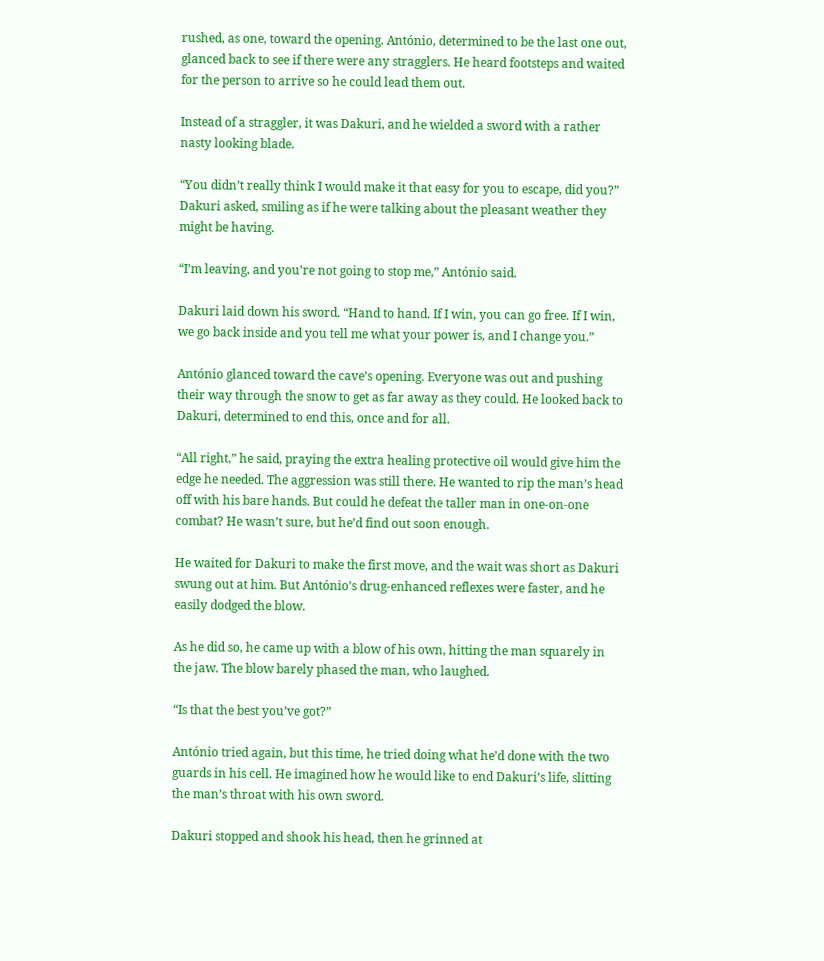rushed, as one, toward the opening. António, determined to be the last one out, glanced back to see if there were any stragglers. He heard footsteps and waited for the person to arrive so he could lead them out.

Instead of a straggler, it was Dakuri, and he wielded a sword with a rather nasty looking blade.

“You didn’t really think I would make it that easy for you to escape, did you?” Dakuri asked, smiling as if he were talking about the pleasant weather they might be having.

“I’m leaving, and you’re not going to stop me,” António said.

Dakuri laid down his sword. “Hand to hand. If I win, you can go free. If I win, we go back inside and you tell me what your power is, and I change you.”

António glanced toward the cave’s opening. Everyone was out and pushing their way through the snow to get as far away as they could. He looked back to Dakuri, determined to end this, once and for all.

“All right,” he said, praying the extra healing protective oil would give him the edge he needed. The aggression was still there. He wanted to rip the man’s head off with his bare hands. But could he defeat the taller man in one-on-one combat? He wasn’t sure, but he’d find out soon enough.

He waited for Dakuri to make the first move, and the wait was short as Dakuri swung out at him. But António’s drug-enhanced reflexes were faster, and he easily dodged the blow.

As he did so, he came up with a blow of his own, hitting the man squarely in the jaw. The blow barely phased the man, who laughed.

“Is that the best you’ve got?”

António tried again, but this time, he tried doing what he’d done with the two guards in his cell. He imagined how he would like to end Dakuri’s life, slitting the man’s throat with his own sword.

Dakuri stopped and shook his head, then he grinned at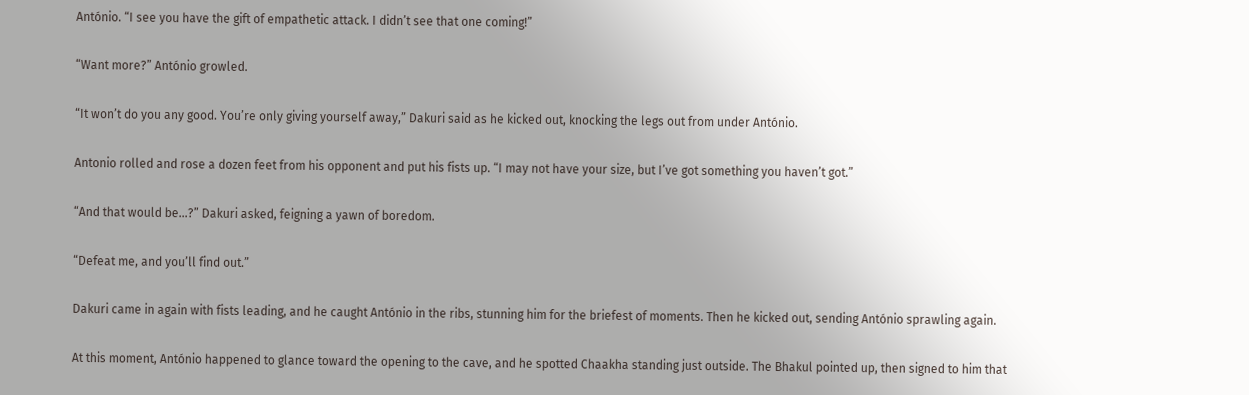António. “I see you have the gift of empathetic attack. I didn’t see that one coming!”

“Want more?” António growled.

“It won’t do you any good. You’re only giving yourself away,” Dakuri said as he kicked out, knocking the legs out from under António.

Antonio rolled and rose a dozen feet from his opponent and put his fists up. “I may not have your size, but I’ve got something you haven’t got.”

“And that would be…?” Dakuri asked, feigning a yawn of boredom.

“Defeat me, and you’ll find out.”

Dakuri came in again with fists leading, and he caught António in the ribs, stunning him for the briefest of moments. Then he kicked out, sending António sprawling again.

At this moment, António happened to glance toward the opening to the cave, and he spotted Chaakha standing just outside. The Bhakul pointed up, then signed to him that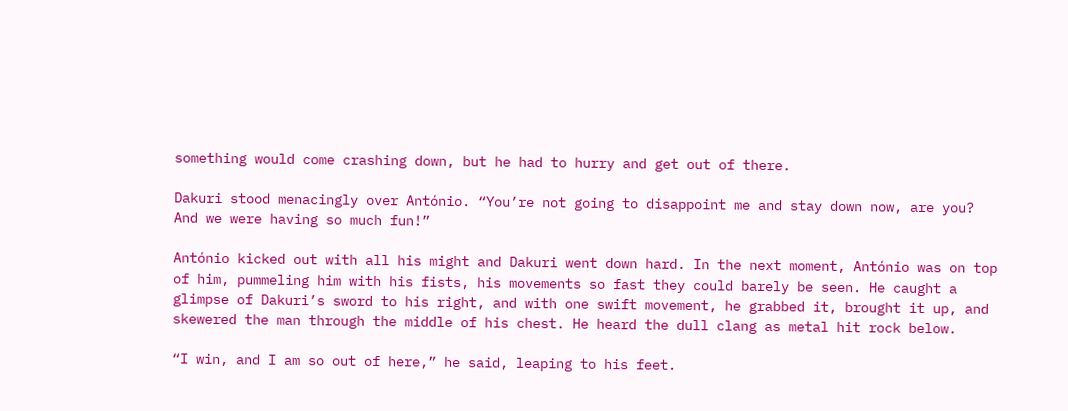something would come crashing down, but he had to hurry and get out of there.

Dakuri stood menacingly over António. “You’re not going to disappoint me and stay down now, are you? And we were having so much fun!”

António kicked out with all his might and Dakuri went down hard. In the next moment, António was on top of him, pummeling him with his fists, his movements so fast they could barely be seen. He caught a glimpse of Dakuri’s sword to his right, and with one swift movement, he grabbed it, brought it up, and skewered the man through the middle of his chest. He heard the dull clang as metal hit rock below.

“I win, and I am so out of here,” he said, leaping to his feet.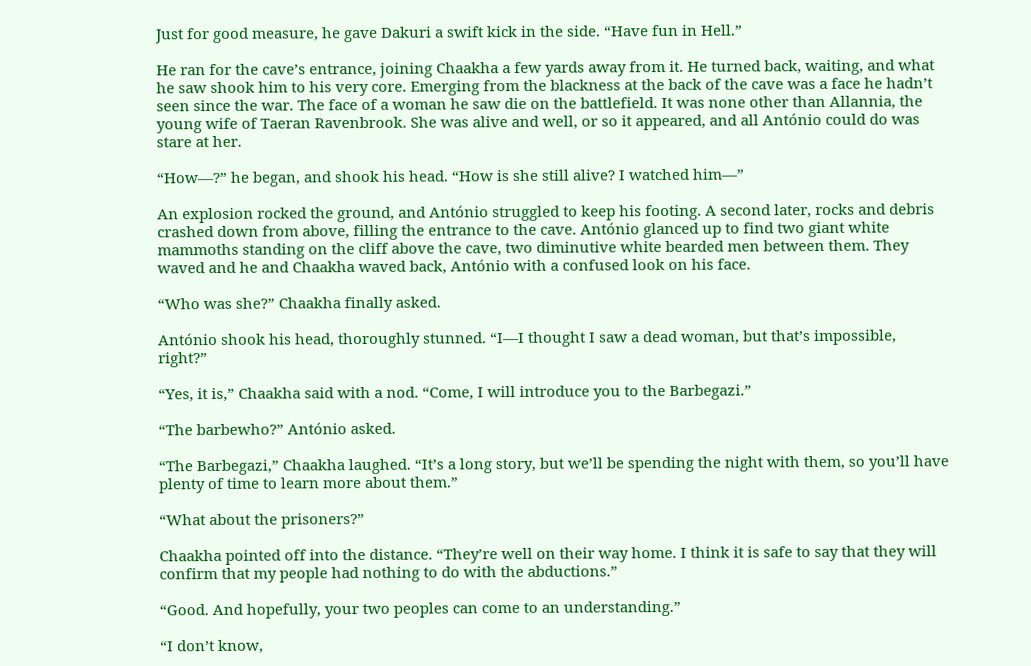Just for good measure, he gave Dakuri a swift kick in the side. “Have fun in Hell.”

He ran for the cave’s entrance, joining Chaakha a few yards away from it. He turned back, waiting, and what he saw shook him to his very core. Emerging from the blackness at the back of the cave was a face he hadn’t seen since the war. The face of a woman he saw die on the battlefield. It was none other than Allannia, the young wife of Taeran Ravenbrook. She was alive and well, or so it appeared, and all António could do was stare at her.

“How—?” he began, and shook his head. “How is she still alive? I watched him—”

An explosion rocked the ground, and António struggled to keep his footing. A second later, rocks and debris crashed down from above, filling the entrance to the cave. António glanced up to find two giant white mammoths standing on the cliff above the cave, two diminutive white bearded men between them. They waved and he and Chaakha waved back, António with a confused look on his face.

“Who was she?” Chaakha finally asked.

António shook his head, thoroughly stunned. “I—I thought I saw a dead woman, but that’s impossible, right?”

“Yes, it is,” Chaakha said with a nod. “Come, I will introduce you to the Barbegazi.”

“The barbewho?” António asked.

“The Barbegazi,” Chaakha laughed. “It’s a long story, but we’ll be spending the night with them, so you’ll have plenty of time to learn more about them.”

“What about the prisoners?”

Chaakha pointed off into the distance. “They’re well on their way home. I think it is safe to say that they will confirm that my people had nothing to do with the abductions.”

“Good. And hopefully, your two peoples can come to an understanding.”

“I don’t know,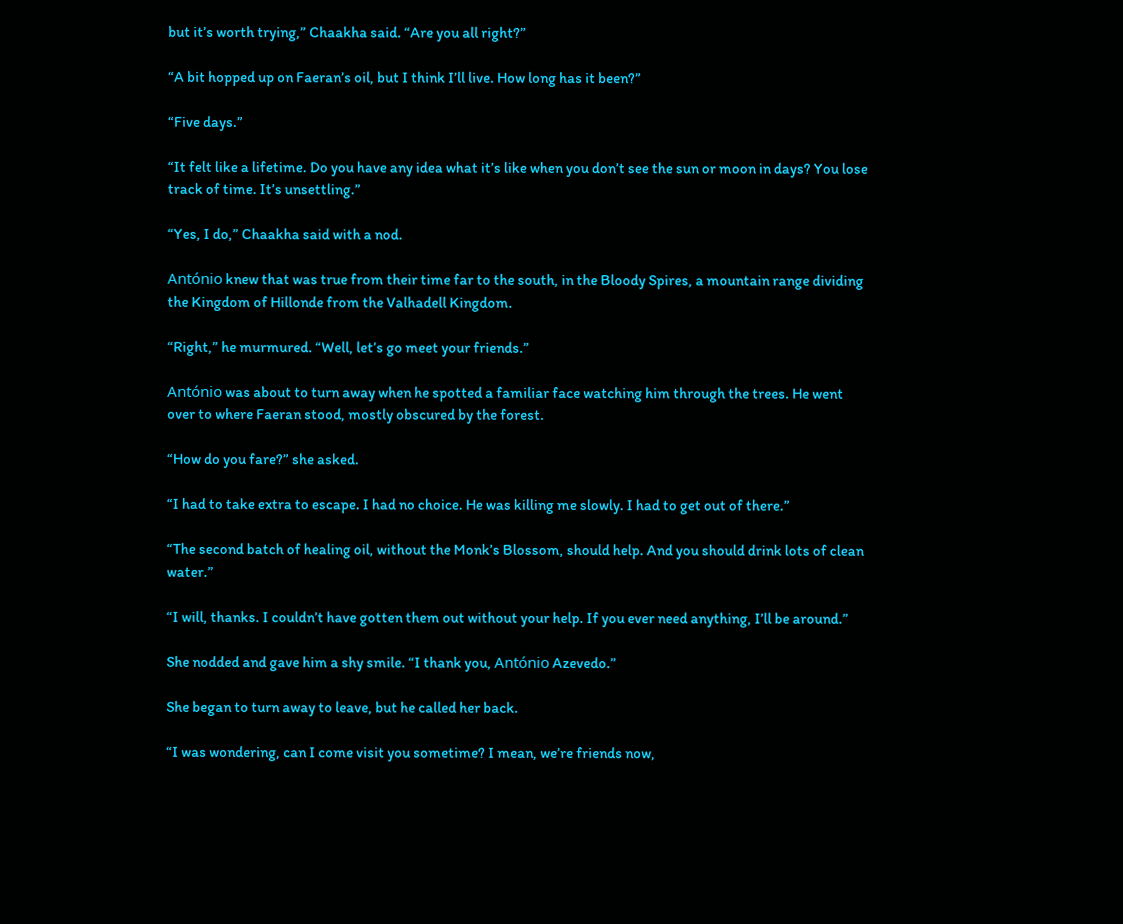but it’s worth trying,” Chaakha said. “Are you all right?”

“A bit hopped up on Faeran’s oil, but I think I’ll live. How long has it been?”

“Five days.”

“It felt like a lifetime. Do you have any idea what it’s like when you don’t see the sun or moon in days? You lose track of time. It’s unsettling.”

“Yes, I do,” Chaakha said with a nod.

António knew that was true from their time far to the south, in the Bloody Spires, a mountain range dividing the Kingdom of Hillonde from the Valhadell Kingdom.

“Right,” he murmured. “Well, let’s go meet your friends.”

António was about to turn away when he spotted a familiar face watching him through the trees. He went over to where Faeran stood, mostly obscured by the forest.

“How do you fare?” she asked.

“I had to take extra to escape. I had no choice. He was killing me slowly. I had to get out of there.”

“The second batch of healing oil, without the Monk’s Blossom, should help. And you should drink lots of clean water.”

“I will, thanks. I couldn’t have gotten them out without your help. If you ever need anything, I’ll be around.”

She nodded and gave him a shy smile. “I thank you, António Azevedo.”

She began to turn away to leave, but he called her back.

“I was wondering, can I come visit you sometime? I mean, we’re friends now,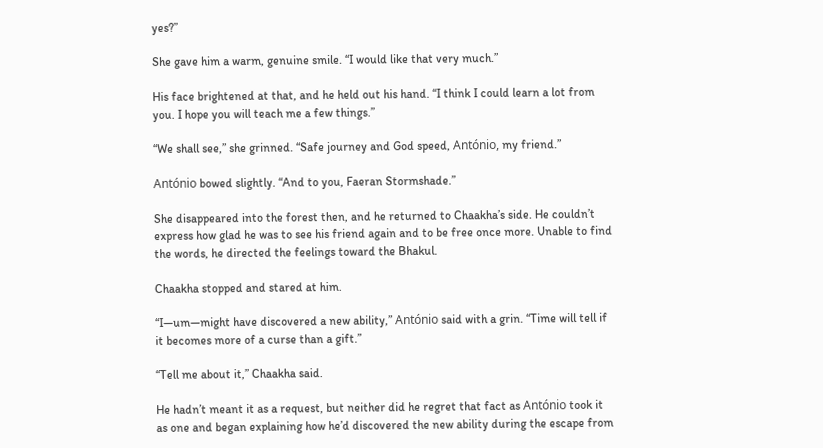yes?”

She gave him a warm, genuine smile. “I would like that very much.”

His face brightened at that, and he held out his hand. “I think I could learn a lot from you. I hope you will teach me a few things.”

“We shall see,” she grinned. “Safe journey and God speed, António, my friend.”

António bowed slightly. “And to you, Faeran Stormshade.”

She disappeared into the forest then, and he returned to Chaakha’s side. He couldn’t express how glad he was to see his friend again and to be free once more. Unable to find the words, he directed the feelings toward the Bhakul.

Chaakha stopped and stared at him.

“I—um—might have discovered a new ability,” António said with a grin. “Time will tell if it becomes more of a curse than a gift.”

“Tell me about it,” Chaakha said.

He hadn’t meant it as a request, but neither did he regret that fact as António took it as one and began explaining how he’d discovered the new ability during the escape from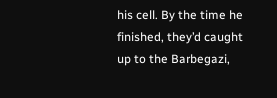his cell. By the time he finished, they’d caught up to the Barbegazi,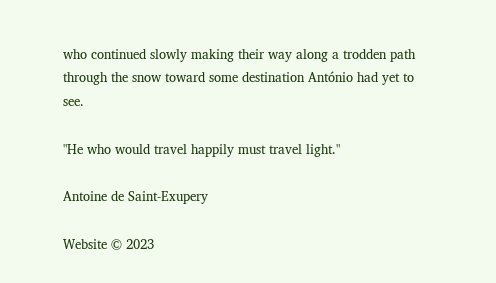who continued slowly making their way along a trodden path through the snow toward some destination António had yet to see.

"He who would travel happily must travel light."

Antoine de Saint-Exupery

Website © 2023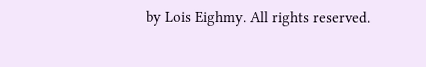by Lois Eighmy. All rights reserved.